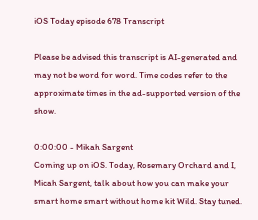iOS Today episode 678 Transcript

Please be advised this transcript is AI-generated and may not be word for word. Time codes refer to the approximate times in the ad-supported version of the show.

0:00:00 - Mikah Sargent
Coming up on iOS. Today, Rosemary Orchard and I, Micah Sargent, talk about how you can make your smart home smart without home kit Wild. Stay tuned.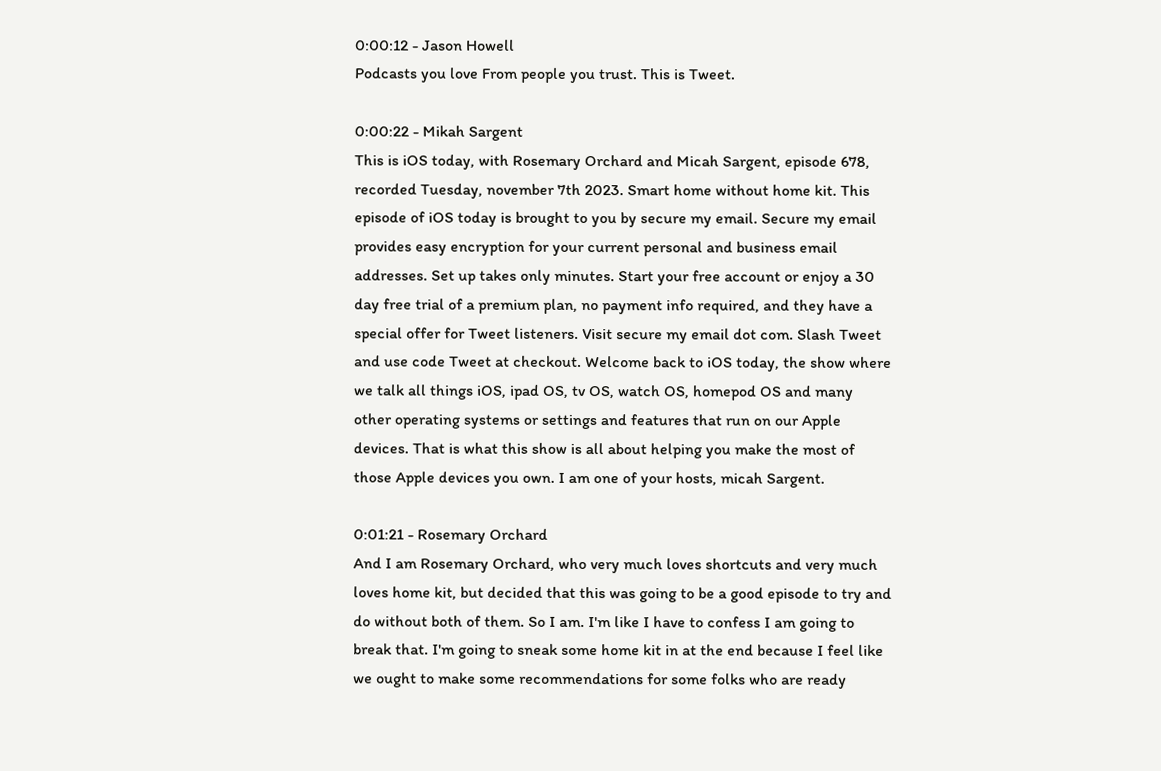0:00:12 - Jason Howell
Podcasts you love From people you trust. This is Tweet.

0:00:22 - Mikah Sargent
This is iOS today, with Rosemary Orchard and Micah Sargent, episode 678, recorded Tuesday, november 7th 2023. Smart home without home kit. This episode of iOS today is brought to you by secure my email. Secure my email provides easy encryption for your current personal and business email addresses. Set up takes only minutes. Start your free account or enjoy a 30 day free trial of a premium plan, no payment info required, and they have a special offer for Tweet listeners. Visit secure my email dot com. Slash Tweet and use code Tweet at checkout. Welcome back to iOS today, the show where we talk all things iOS, ipad OS, tv OS, watch OS, homepod OS and many other operating systems or settings and features that run on our Apple devices. That is what this show is all about helping you make the most of those Apple devices you own. I am one of your hosts, micah Sargent.

0:01:21 - Rosemary Orchard
And I am Rosemary Orchard, who very much loves shortcuts and very much loves home kit, but decided that this was going to be a good episode to try and do without both of them. So I am. I'm like I have to confess I am going to break that. I'm going to sneak some home kit in at the end because I feel like we ought to make some recommendations for some folks who are ready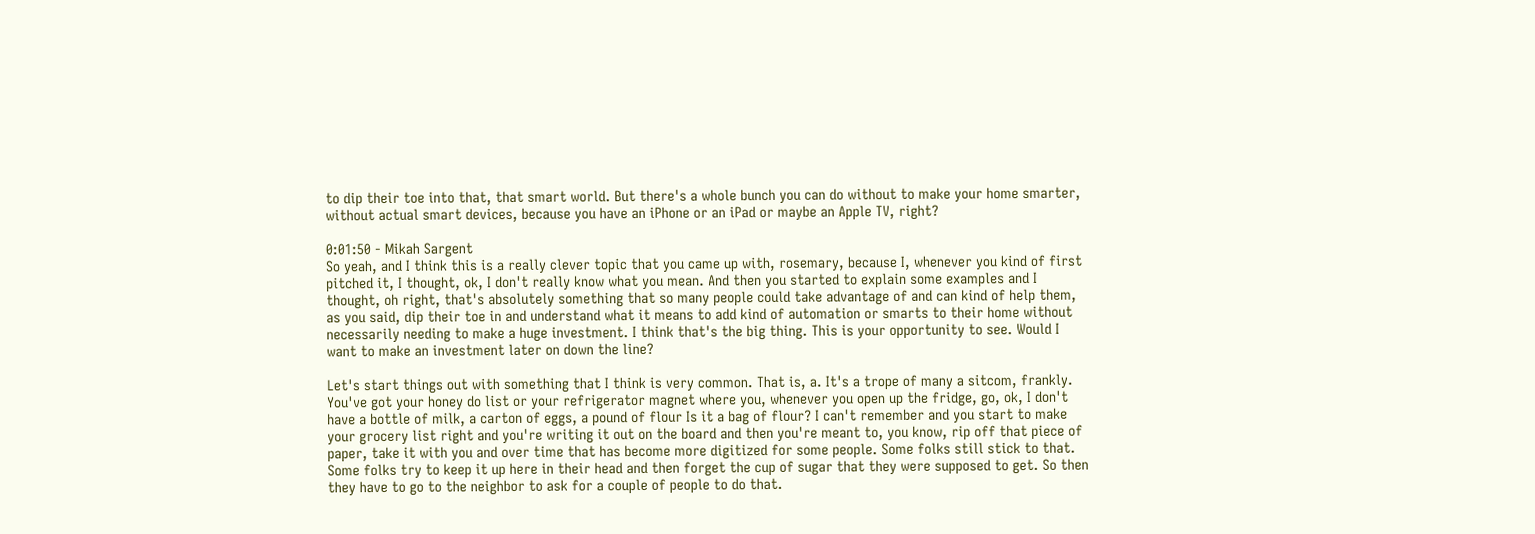to dip their toe into that, that smart world. But there's a whole bunch you can do without to make your home smarter, without actual smart devices, because you have an iPhone or an iPad or maybe an Apple TV, right?

0:01:50 - Mikah Sargent
So yeah, and I think this is a really clever topic that you came up with, rosemary, because I, whenever you kind of first pitched it, I thought, ok, I don't really know what you mean. And then you started to explain some examples and I thought, oh right, that's absolutely something that so many people could take advantage of and can kind of help them, as you said, dip their toe in and understand what it means to add kind of automation or smarts to their home without necessarily needing to make a huge investment. I think that's the big thing. This is your opportunity to see. Would I want to make an investment later on down the line?

Let's start things out with something that I think is very common. That is, a. It's a trope of many a sitcom, frankly. You've got your honey do list or your refrigerator magnet where you, whenever you open up the fridge, go, ok, I don't have a bottle of milk, a carton of eggs, a pound of flour Is it a bag of flour? I can't remember and you start to make your grocery list right and you're writing it out on the board and then you're meant to, you know, rip off that piece of paper, take it with you and over time that has become more digitized for some people. Some folks still stick to that. Some folks try to keep it up here in their head and then forget the cup of sugar that they were supposed to get. So then they have to go to the neighbor to ask for a couple of people to do that.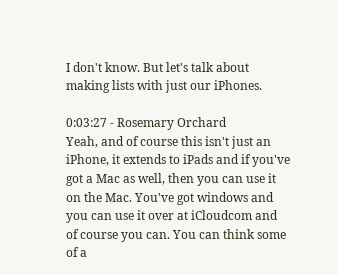I don't know. But let's talk about making lists with just our iPhones.

0:03:27 - Rosemary Orchard
Yeah, and of course this isn't just an iPhone, it extends to iPads and if you've got a Mac as well, then you can use it on the Mac. You've got windows and you can use it over at iCloudcom and of course you can. You can think some of a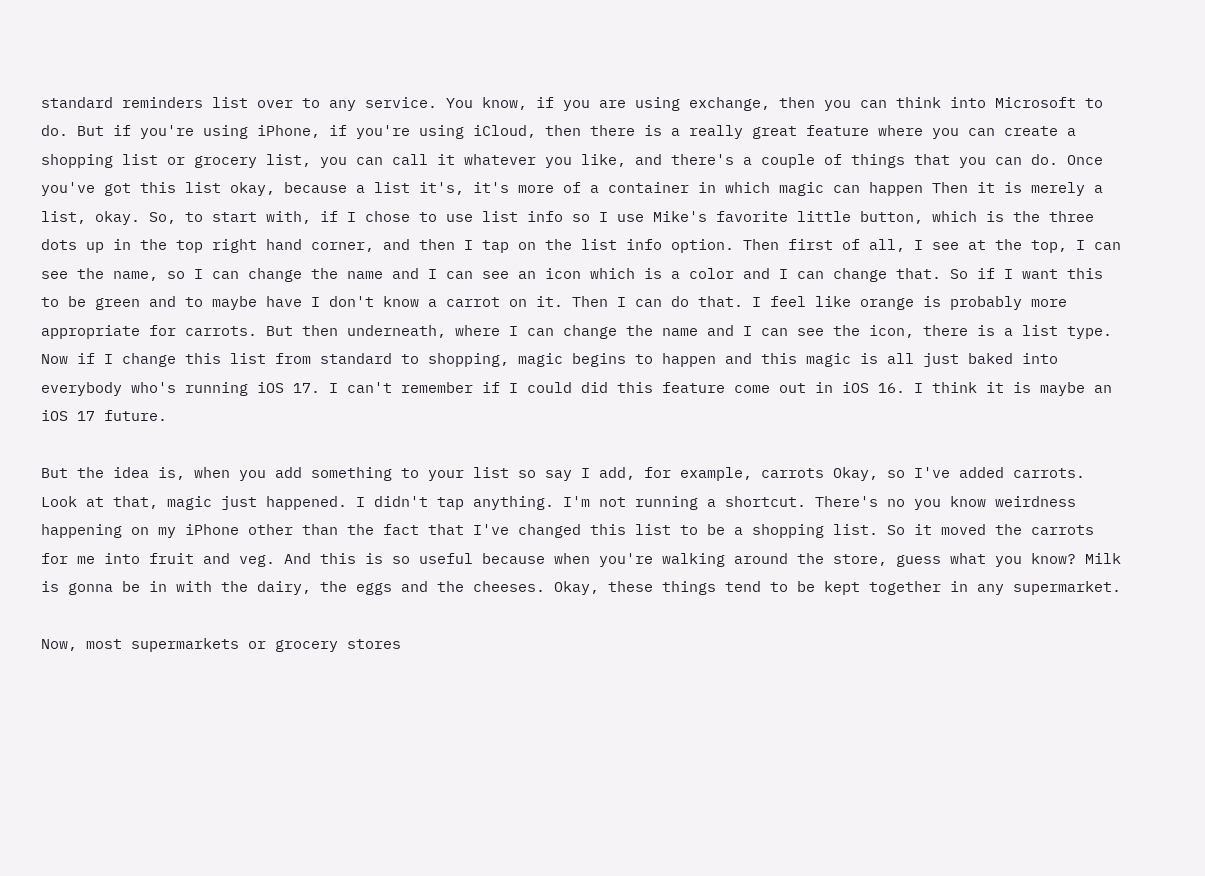standard reminders list over to any service. You know, if you are using exchange, then you can think into Microsoft to do. But if you're using iPhone, if you're using iCloud, then there is a really great feature where you can create a shopping list or grocery list, you can call it whatever you like, and there's a couple of things that you can do. Once you've got this list okay, because a list it's, it's more of a container in which magic can happen Then it is merely a list, okay. So, to start with, if I chose to use list info so I use Mike's favorite little button, which is the three dots up in the top right hand corner, and then I tap on the list info option. Then first of all, I see at the top, I can see the name, so I can change the name and I can see an icon which is a color and I can change that. So if I want this to be green and to maybe have I don't know a carrot on it. Then I can do that. I feel like orange is probably more appropriate for carrots. But then underneath, where I can change the name and I can see the icon, there is a list type. Now if I change this list from standard to shopping, magic begins to happen and this magic is all just baked into everybody who's running iOS 17. I can't remember if I could did this feature come out in iOS 16. I think it is maybe an iOS 17 future.

But the idea is, when you add something to your list so say I add, for example, carrots Okay, so I've added carrots. Look at that, magic just happened. I didn't tap anything. I'm not running a shortcut. There's no you know weirdness happening on my iPhone other than the fact that I've changed this list to be a shopping list. So it moved the carrots for me into fruit and veg. And this is so useful because when you're walking around the store, guess what you know? Milk is gonna be in with the dairy, the eggs and the cheeses. Okay, these things tend to be kept together in any supermarket.

Now, most supermarkets or grocery stores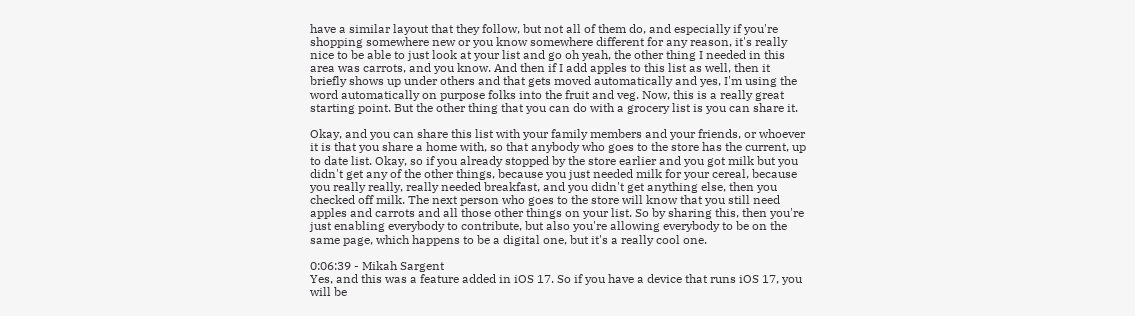have a similar layout that they follow, but not all of them do, and especially if you're shopping somewhere new or you know somewhere different for any reason, it's really nice to be able to just look at your list and go oh yeah, the other thing I needed in this area was carrots, and you know. And then if I add apples to this list as well, then it briefly shows up under others and that gets moved automatically and yes, I'm using the word automatically on purpose folks into the fruit and veg. Now, this is a really great starting point. But the other thing that you can do with a grocery list is you can share it.

Okay, and you can share this list with your family members and your friends, or whoever it is that you share a home with, so that anybody who goes to the store has the current, up to date list. Okay, so if you already stopped by the store earlier and you got milk but you didn't get any of the other things, because you just needed milk for your cereal, because you really really, really needed breakfast, and you didn't get anything else, then you checked off milk. The next person who goes to the store will know that you still need apples and carrots and all those other things on your list. So by sharing this, then you're just enabling everybody to contribute, but also you're allowing everybody to be on the same page, which happens to be a digital one, but it's a really cool one.

0:06:39 - Mikah Sargent
Yes, and this was a feature added in iOS 17. So if you have a device that runs iOS 17, you will be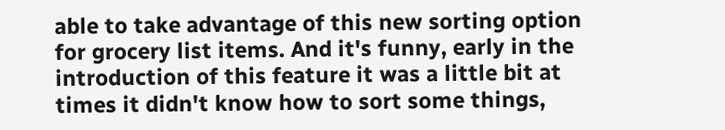able to take advantage of this new sorting option for grocery list items. And it's funny, early in the introduction of this feature it was a little bit at times it didn't know how to sort some things,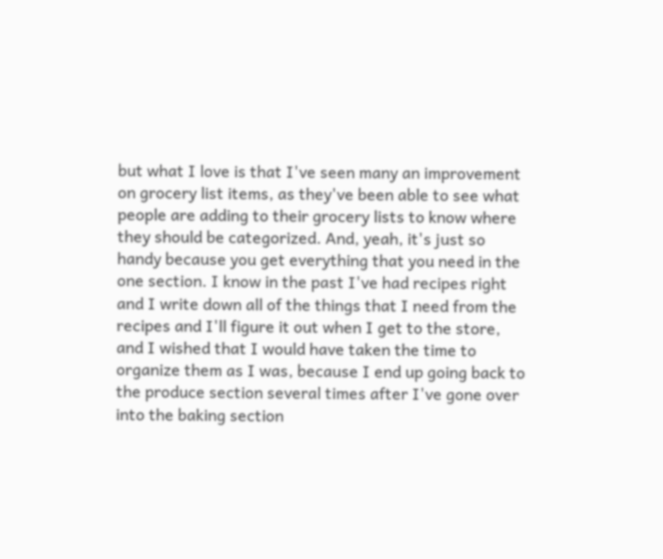but what I love is that I've seen many an improvement on grocery list items, as they've been able to see what people are adding to their grocery lists to know where they should be categorized. And, yeah, it's just so handy because you get everything that you need in the one section. I know in the past I've had recipes right and I write down all of the things that I need from the recipes and I'll figure it out when I get to the store, and I wished that I would have taken the time to organize them as I was, because I end up going back to the produce section several times after I've gone over into the baking section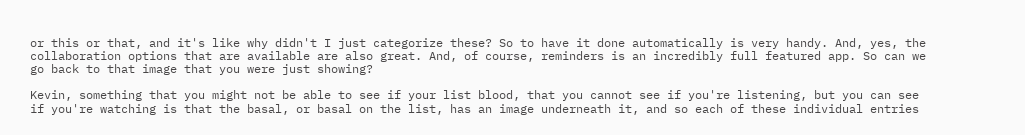or this or that, and it's like why didn't I just categorize these? So to have it done automatically is very handy. And, yes, the collaboration options that are available are also great. And, of course, reminders is an incredibly full featured app. So can we go back to that image that you were just showing?

Kevin, something that you might not be able to see if your list blood, that you cannot see if you're listening, but you can see if you're watching is that the basal, or basal on the list, has an image underneath it, and so each of these individual entries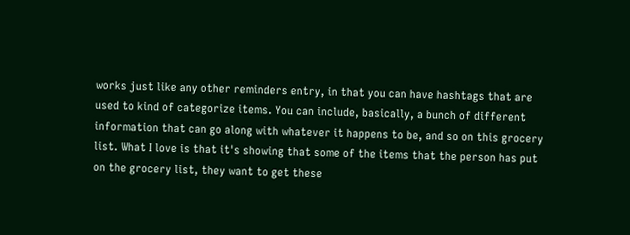works just like any other reminders entry, in that you can have hashtags that are used to kind of categorize items. You can include, basically, a bunch of different information that can go along with whatever it happens to be, and so on this grocery list. What I love is that it's showing that some of the items that the person has put on the grocery list, they want to get these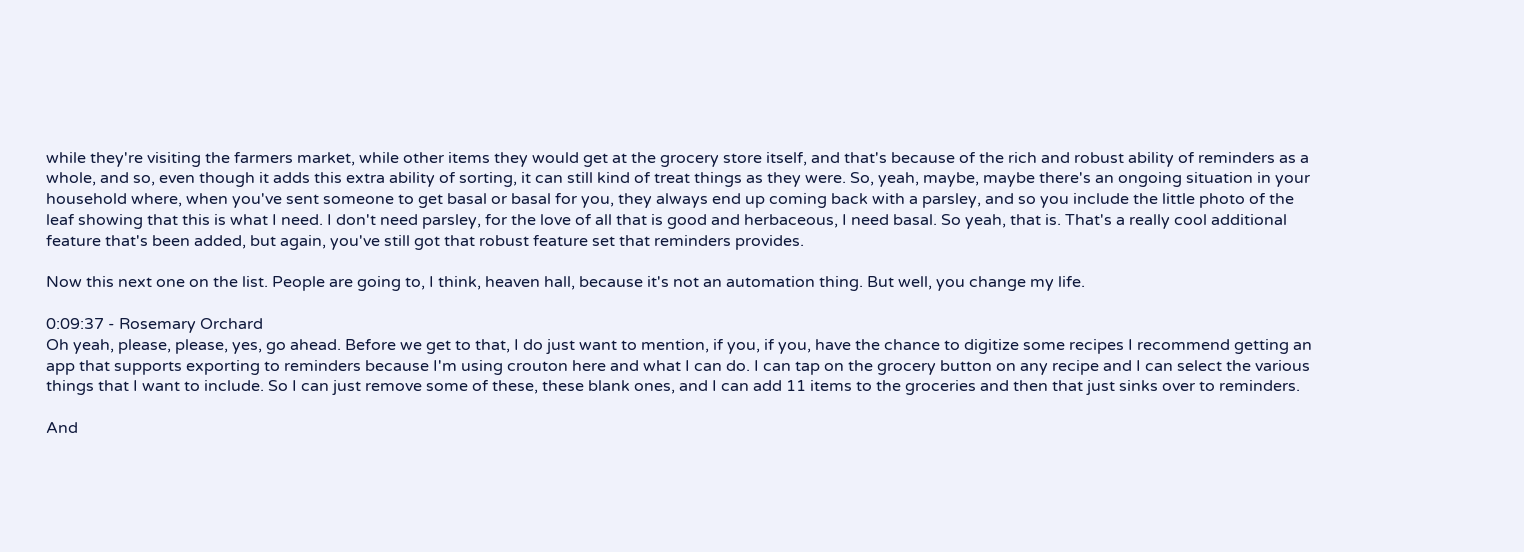while they're visiting the farmers market, while other items they would get at the grocery store itself, and that's because of the rich and robust ability of reminders as a whole, and so, even though it adds this extra ability of sorting, it can still kind of treat things as they were. So, yeah, maybe, maybe there's an ongoing situation in your household where, when you've sent someone to get basal or basal for you, they always end up coming back with a parsley, and so you include the little photo of the leaf showing that this is what I need. I don't need parsley, for the love of all that is good and herbaceous, I need basal. So yeah, that is. That's a really cool additional feature that's been added, but again, you've still got that robust feature set that reminders provides.

Now this next one on the list. People are going to, I think, heaven hall, because it's not an automation thing. But well, you change my life.

0:09:37 - Rosemary Orchard
Oh yeah, please, please, yes, go ahead. Before we get to that, I do just want to mention, if you, if you, have the chance to digitize some recipes I recommend getting an app that supports exporting to reminders because I'm using crouton here and what I can do. I can tap on the grocery button on any recipe and I can select the various things that I want to include. So I can just remove some of these, these blank ones, and I can add 11 items to the groceries and then that just sinks over to reminders.

And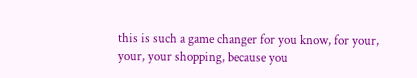this is such a game changer for you know, for your, your, your shopping, because you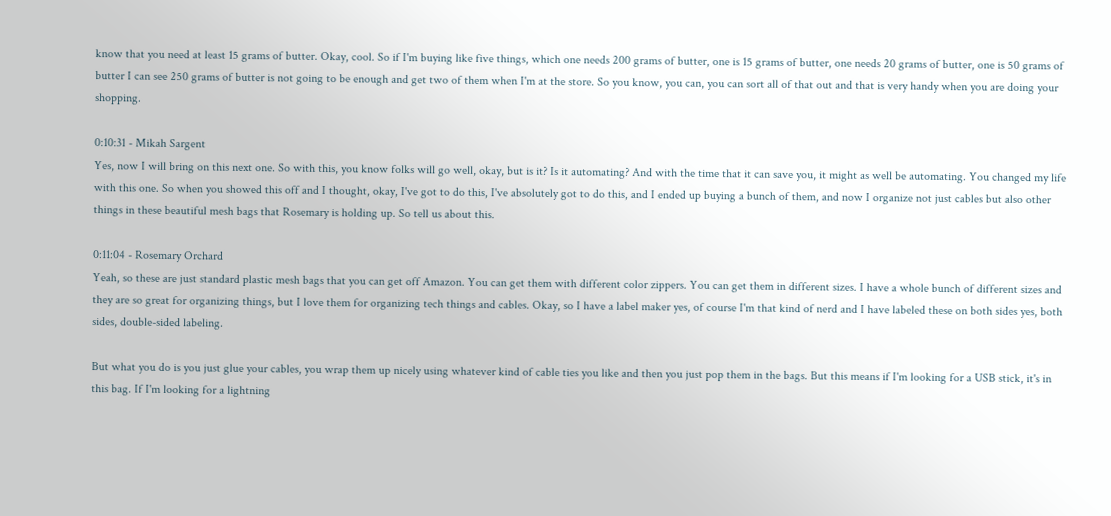know that you need at least 15 grams of butter. Okay, cool. So if I'm buying like five things, which one needs 200 grams of butter, one is 15 grams of butter, one needs 20 grams of butter, one is 50 grams of butter I can see 250 grams of butter is not going to be enough and get two of them when I'm at the store. So you know, you can, you can sort all of that out and that is very handy when you are doing your shopping.

0:10:31 - Mikah Sargent
Yes, now I will bring on this next one. So with this, you know folks will go well, okay, but is it? Is it automating? And with the time that it can save you, it might as well be automating. You changed my life with this one. So when you showed this off and I thought, okay, I've got to do this, I've absolutely got to do this, and I ended up buying a bunch of them, and now I organize not just cables but also other things in these beautiful mesh bags that Rosemary is holding up. So tell us about this.

0:11:04 - Rosemary Orchard
Yeah, so these are just standard plastic mesh bags that you can get off Amazon. You can get them with different color zippers. You can get them in different sizes. I have a whole bunch of different sizes and they are so great for organizing things, but I love them for organizing tech things and cables. Okay, so I have a label maker yes, of course I'm that kind of nerd and I have labeled these on both sides yes, both sides, double-sided labeling.

But what you do is you just glue your cables, you wrap them up nicely using whatever kind of cable ties you like and then you just pop them in the bags. But this means if I'm looking for a USB stick, it's in this bag. If I'm looking for a lightning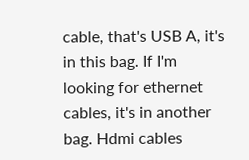cable, that's USB A, it's in this bag. If I'm looking for ethernet cables, it's in another bag. Hdmi cables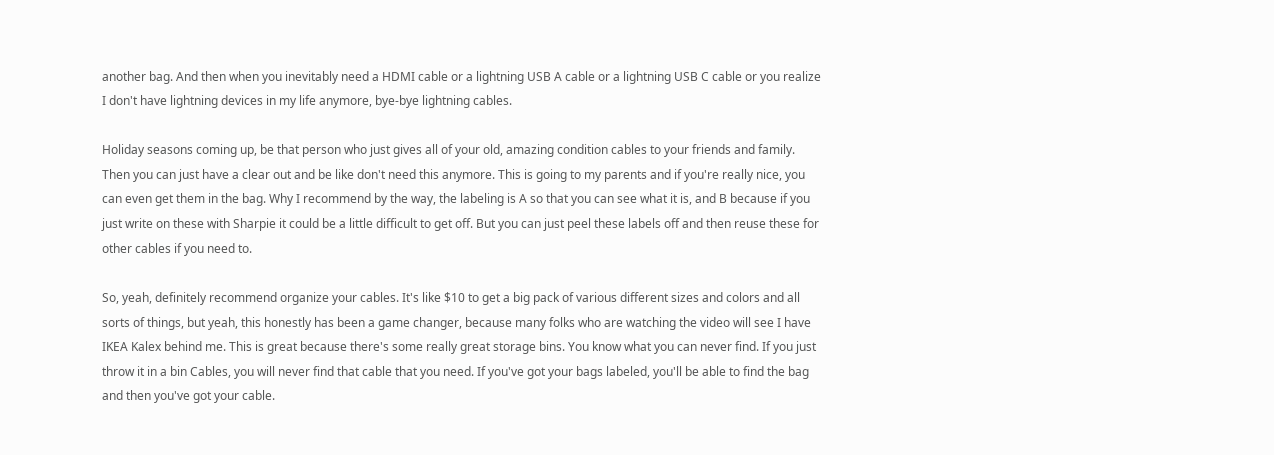another bag. And then when you inevitably need a HDMI cable or a lightning USB A cable or a lightning USB C cable or you realize I don't have lightning devices in my life anymore, bye-bye lightning cables.

Holiday seasons coming up, be that person who just gives all of your old, amazing condition cables to your friends and family. Then you can just have a clear out and be like don't need this anymore. This is going to my parents and if you're really nice, you can even get them in the bag. Why I recommend by the way, the labeling is A so that you can see what it is, and B because if you just write on these with Sharpie it could be a little difficult to get off. But you can just peel these labels off and then reuse these for other cables if you need to.

So, yeah, definitely recommend organize your cables. It's like $10 to get a big pack of various different sizes and colors and all sorts of things, but yeah, this honestly has been a game changer, because many folks who are watching the video will see I have IKEA Kalex behind me. This is great because there's some really great storage bins. You know what you can never find. If you just throw it in a bin Cables, you will never find that cable that you need. If you've got your bags labeled, you'll be able to find the bag and then you've got your cable.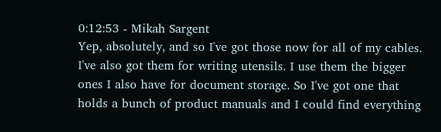0:12:53 - Mikah Sargent
Yep, absolutely, and so I've got those now for all of my cables. I've also got them for writing utensils. I use them the bigger ones I also have for document storage. So I've got one that holds a bunch of product manuals and I could find everything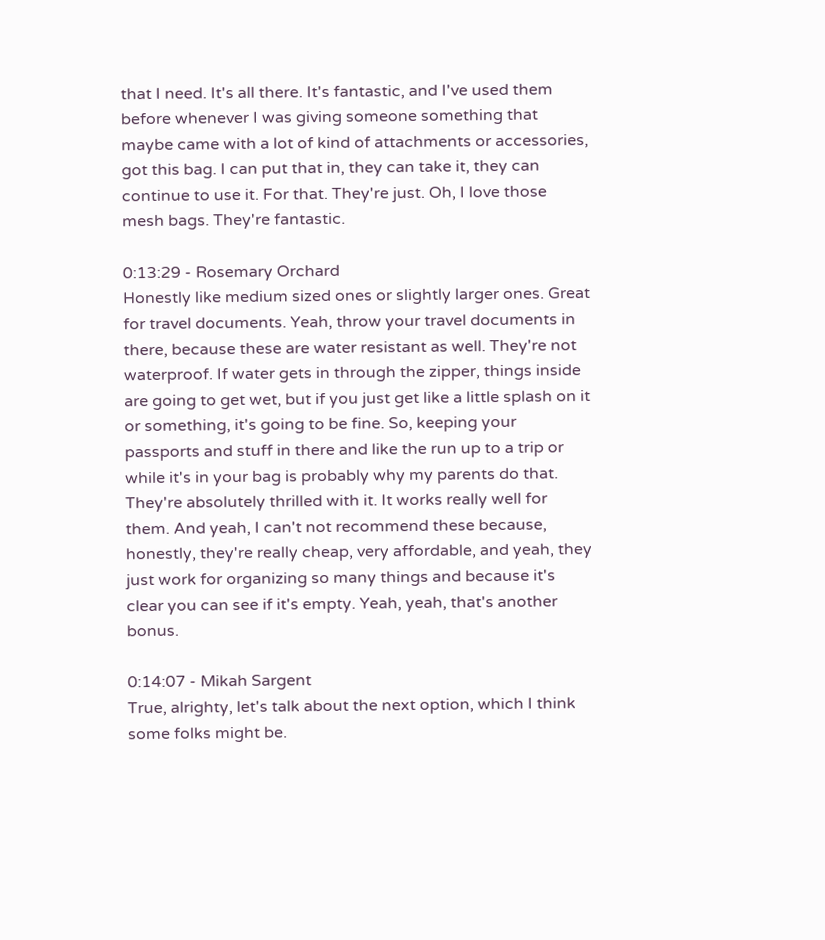that I need. It's all there. It's fantastic, and I've used them before whenever I was giving someone something that maybe came with a lot of kind of attachments or accessories, got this bag. I can put that in, they can take it, they can continue to use it. For that. They're just. Oh, I love those mesh bags. They're fantastic.

0:13:29 - Rosemary Orchard
Honestly like medium sized ones or slightly larger ones. Great for travel documents. Yeah, throw your travel documents in there, because these are water resistant as well. They're not waterproof. If water gets in through the zipper, things inside are going to get wet, but if you just get like a little splash on it or something, it's going to be fine. So, keeping your passports and stuff in there and like the run up to a trip or while it's in your bag is probably why my parents do that. They're absolutely thrilled with it. It works really well for them. And yeah, I can't not recommend these because, honestly, they're really cheap, very affordable, and yeah, they just work for organizing so many things and because it's clear you can see if it's empty. Yeah, yeah, that's another bonus.

0:14:07 - Mikah Sargent
True, alrighty, let's talk about the next option, which I think some folks might be.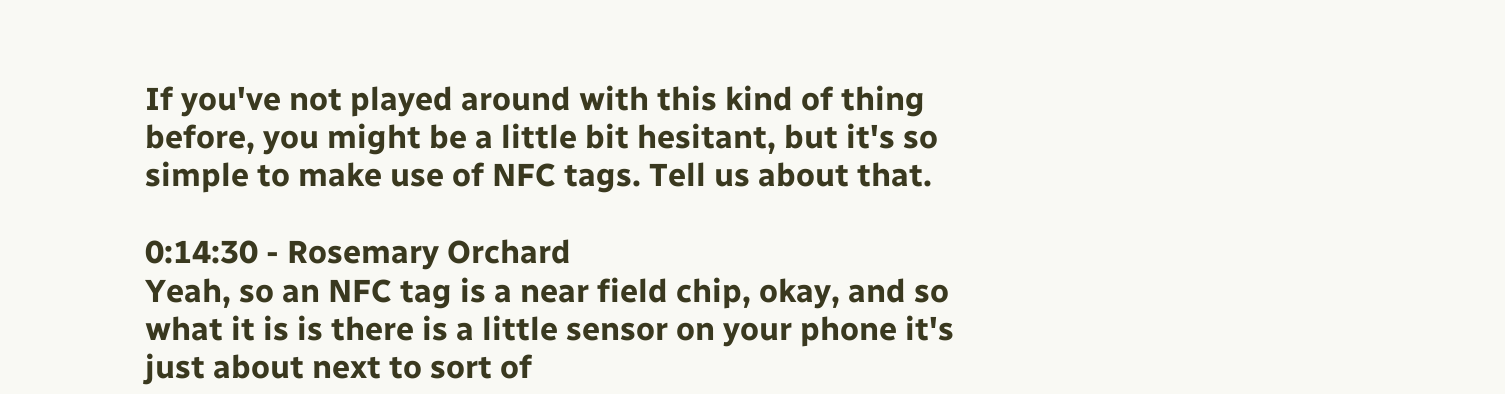If you've not played around with this kind of thing before, you might be a little bit hesitant, but it's so simple to make use of NFC tags. Tell us about that.

0:14:30 - Rosemary Orchard
Yeah, so an NFC tag is a near field chip, okay, and so what it is is there is a little sensor on your phone it's just about next to sort of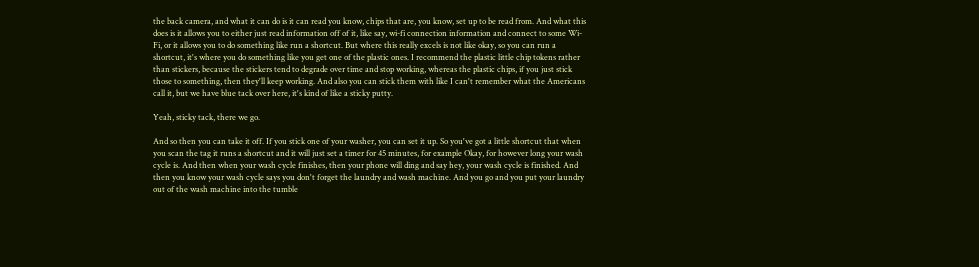the back camera, and what it can do is it can read you know, chips that are, you know, set up to be read from. And what this does is it allows you to either just read information off of it, like say, wi-fi connection information and connect to some Wi-Fi, or it allows you to do something like run a shortcut. But where this really excels is not like okay, so you can run a shortcut, it's where you do something like you get one of the plastic ones. I recommend the plastic little chip tokens rather than stickers, because the stickers tend to degrade over time and stop working, whereas the plastic chips, if you just stick those to something, then they'll keep working. And also you can stick them with like I can't remember what the Americans call it, but we have blue tack over here, it's kind of like a sticky putty.

Yeah, sticky tack, there we go.

And so then you can take it off. If you stick one of your washer, you can set it up. So you've got a little shortcut that when you scan the tag it runs a shortcut and it will just set a timer for 45 minutes, for example Okay, for however long your wash cycle is. And then when your wash cycle finishes, then your phone will ding and say hey, your wash cycle is finished. And then you know your wash cycle says you don't forget the laundry and wash machine. And you go and you put your laundry out of the wash machine into the tumble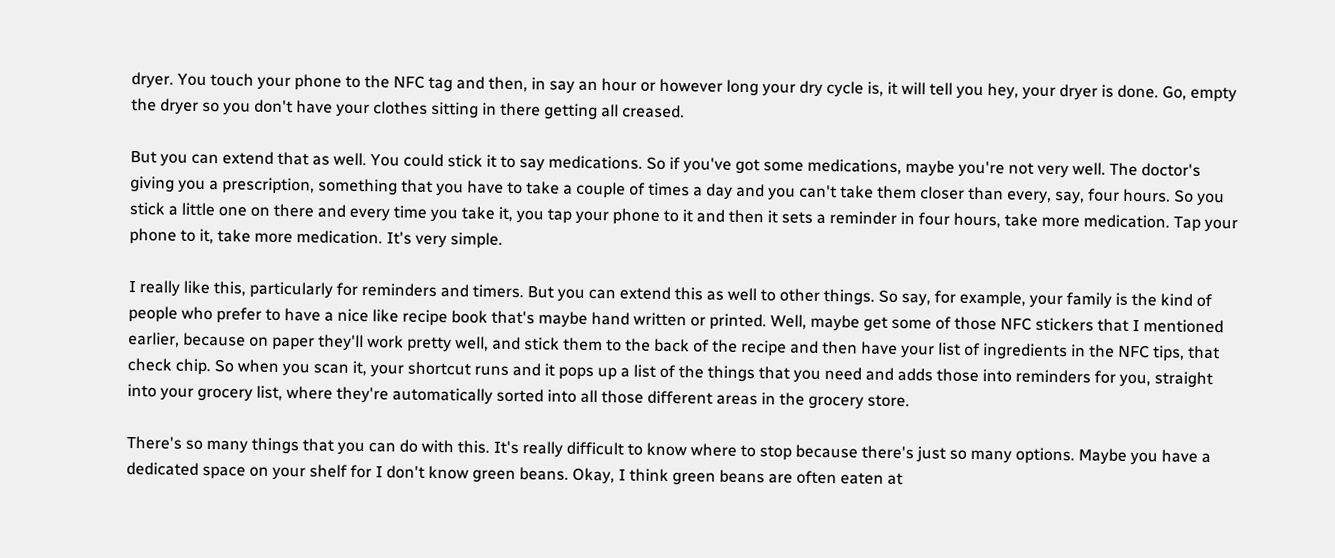dryer. You touch your phone to the NFC tag and then, in say an hour or however long your dry cycle is, it will tell you hey, your dryer is done. Go, empty the dryer so you don't have your clothes sitting in there getting all creased.

But you can extend that as well. You could stick it to say medications. So if you've got some medications, maybe you're not very well. The doctor's giving you a prescription, something that you have to take a couple of times a day and you can't take them closer than every, say, four hours. So you stick a little one on there and every time you take it, you tap your phone to it and then it sets a reminder in four hours, take more medication. Tap your phone to it, take more medication. It's very simple.

I really like this, particularly for reminders and timers. But you can extend this as well to other things. So say, for example, your family is the kind of people who prefer to have a nice like recipe book that's maybe hand written or printed. Well, maybe get some of those NFC stickers that I mentioned earlier, because on paper they'll work pretty well, and stick them to the back of the recipe and then have your list of ingredients in the NFC tips, that check chip. So when you scan it, your shortcut runs and it pops up a list of the things that you need and adds those into reminders for you, straight into your grocery list, where they're automatically sorted into all those different areas in the grocery store.

There's so many things that you can do with this. It's really difficult to know where to stop because there's just so many options. Maybe you have a dedicated space on your shelf for I don't know green beans. Okay, I think green beans are often eaten at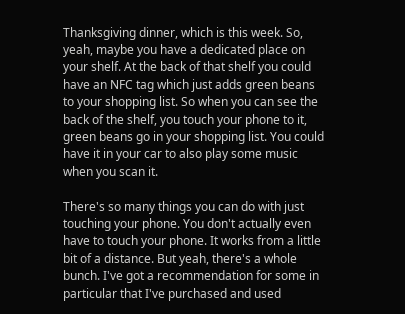Thanksgiving dinner, which is this week. So, yeah, maybe you have a dedicated place on your shelf. At the back of that shelf you could have an NFC tag which just adds green beans to your shopping list. So when you can see the back of the shelf, you touch your phone to it, green beans go in your shopping list. You could have it in your car to also play some music when you scan it.

There's so many things you can do with just touching your phone. You don't actually even have to touch your phone. It works from a little bit of a distance. But yeah, there's a whole bunch. I've got a recommendation for some in particular that I've purchased and used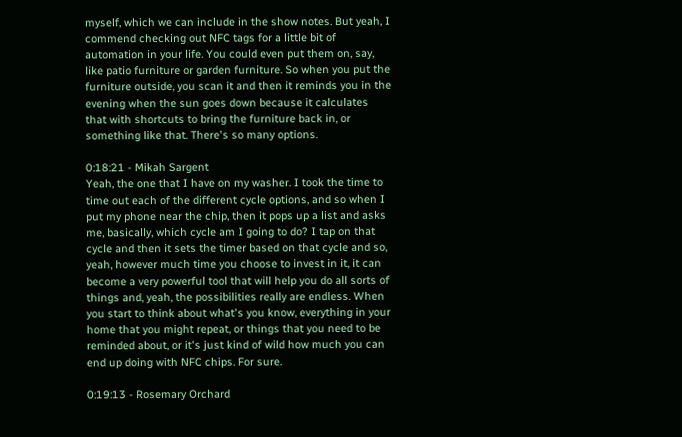myself, which we can include in the show notes. But yeah, I commend checking out NFC tags for a little bit of automation in your life. You could even put them on, say, like patio furniture or garden furniture. So when you put the furniture outside, you scan it and then it reminds you in the evening when the sun goes down because it calculates that with shortcuts to bring the furniture back in, or something like that. There's so many options.

0:18:21 - Mikah Sargent
Yeah, the one that I have on my washer. I took the time to time out each of the different cycle options, and so when I put my phone near the chip, then it pops up a list and asks me, basically, which cycle am I going to do? I tap on that cycle and then it sets the timer based on that cycle and so, yeah, however much time you choose to invest in it, it can become a very powerful tool that will help you do all sorts of things and, yeah, the possibilities really are endless. When you start to think about what's you know, everything in your home that you might repeat, or things that you need to be reminded about, or it's just kind of wild how much you can end up doing with NFC chips. For sure.

0:19:13 - Rosemary Orchard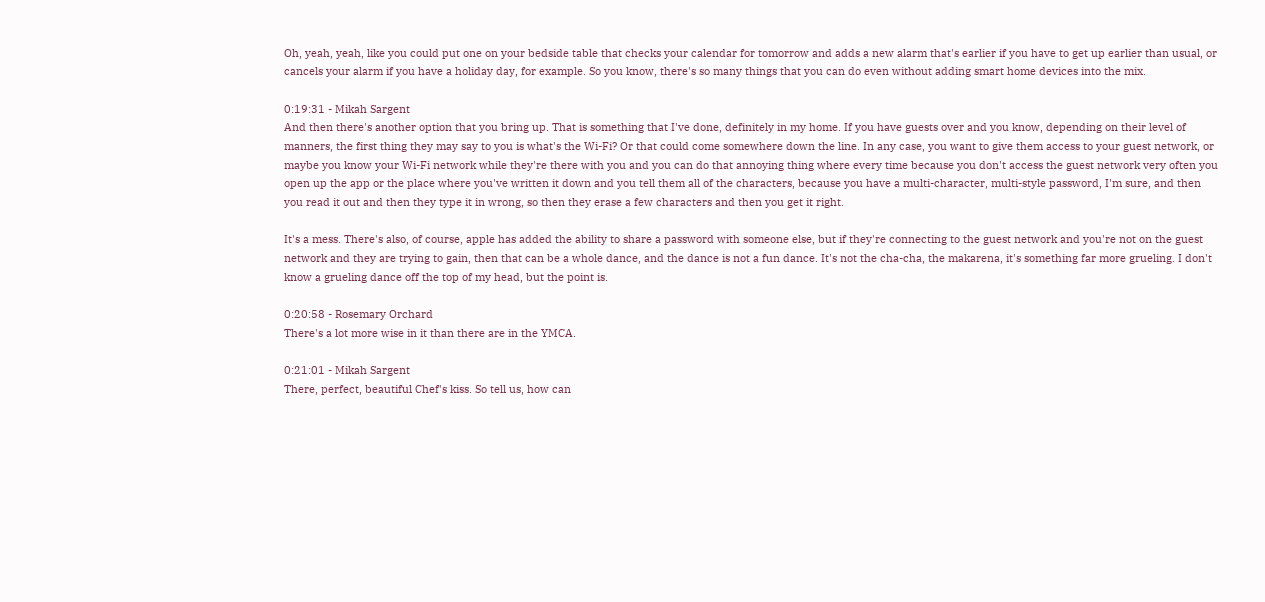Oh, yeah, yeah, like you could put one on your bedside table that checks your calendar for tomorrow and adds a new alarm that's earlier if you have to get up earlier than usual, or cancels your alarm if you have a holiday day, for example. So you know, there's so many things that you can do even without adding smart home devices into the mix.

0:19:31 - Mikah Sargent
And then there's another option that you bring up. That is something that I've done, definitely in my home. If you have guests over and you know, depending on their level of manners, the first thing they may say to you is what's the Wi-Fi? Or that could come somewhere down the line. In any case, you want to give them access to your guest network, or maybe you know your Wi-Fi network while they're there with you and you can do that annoying thing where every time because you don't access the guest network very often you open up the app or the place where you've written it down and you tell them all of the characters, because you have a multi-character, multi-style password, I'm sure, and then you read it out and then they type it in wrong, so then they erase a few characters and then you get it right.

It's a mess. There's also, of course, apple has added the ability to share a password with someone else, but if they're connecting to the guest network and you're not on the guest network and they are trying to gain, then that can be a whole dance, and the dance is not a fun dance. It's not the cha-cha, the makarena, it's something far more grueling. I don't know a grueling dance off the top of my head, but the point is.

0:20:58 - Rosemary Orchard
There's a lot more wise in it than there are in the YMCA.

0:21:01 - Mikah Sargent
There, perfect, beautiful Chef's kiss. So tell us, how can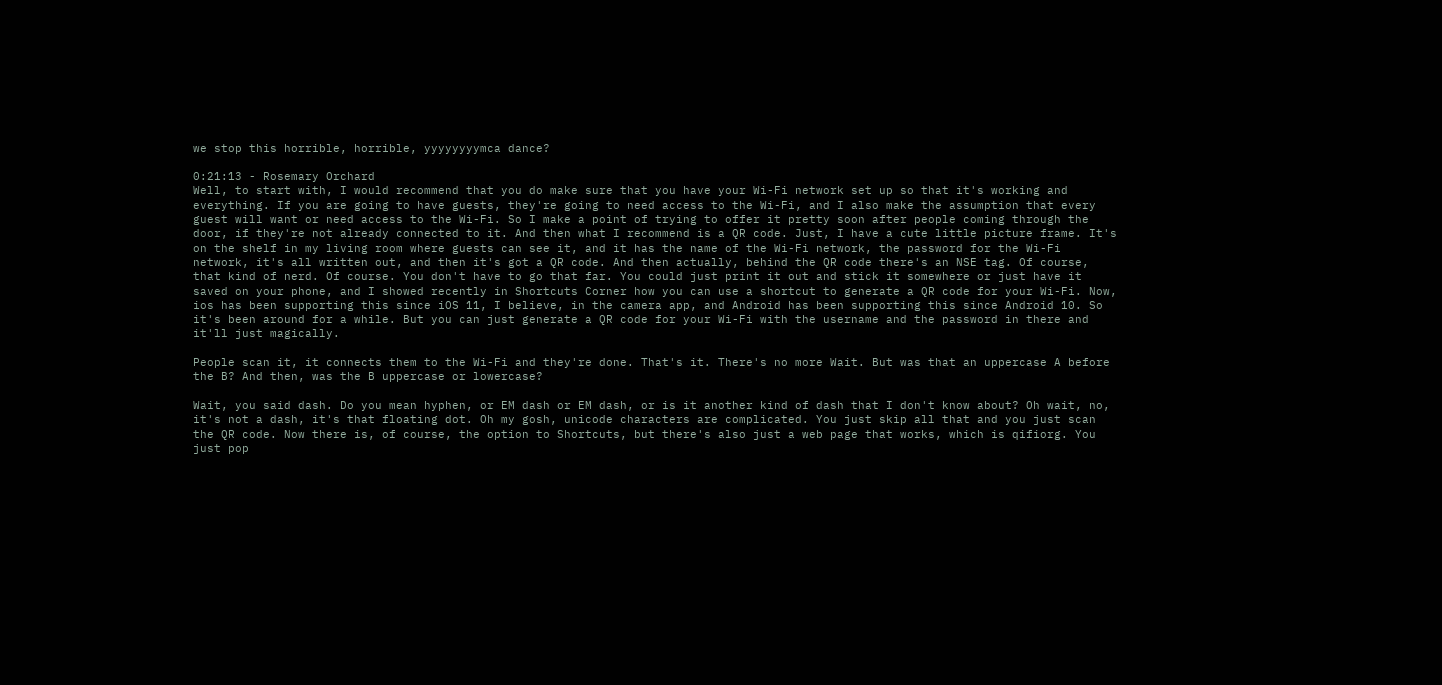we stop this horrible, horrible, yyyyyyyymca dance?

0:21:13 - Rosemary Orchard
Well, to start with, I would recommend that you do make sure that you have your Wi-Fi network set up so that it's working and everything. If you are going to have guests, they're going to need access to the Wi-Fi, and I also make the assumption that every guest will want or need access to the Wi-Fi. So I make a point of trying to offer it pretty soon after people coming through the door, if they're not already connected to it. And then what I recommend is a QR code. Just, I have a cute little picture frame. It's on the shelf in my living room where guests can see it, and it has the name of the Wi-Fi network, the password for the Wi-Fi network, it's all written out, and then it's got a QR code. And then actually, behind the QR code there's an NSE tag. Of course, that kind of nerd. Of course. You don't have to go that far. You could just print it out and stick it somewhere or just have it saved on your phone, and I showed recently in Shortcuts Corner how you can use a shortcut to generate a QR code for your Wi-Fi. Now, ios has been supporting this since iOS 11, I believe, in the camera app, and Android has been supporting this since Android 10. So it's been around for a while. But you can just generate a QR code for your Wi-Fi with the username and the password in there and it'll just magically.

People scan it, it connects them to the Wi-Fi and they're done. That's it. There's no more Wait. But was that an uppercase A before the B? And then, was the B uppercase or lowercase?

Wait, you said dash. Do you mean hyphen, or EM dash or EM dash, or is it another kind of dash that I don't know about? Oh wait, no, it's not a dash, it's that floating dot. Oh my gosh, unicode characters are complicated. You just skip all that and you just scan the QR code. Now there is, of course, the option to Shortcuts, but there's also just a web page that works, which is qifiorg. You just pop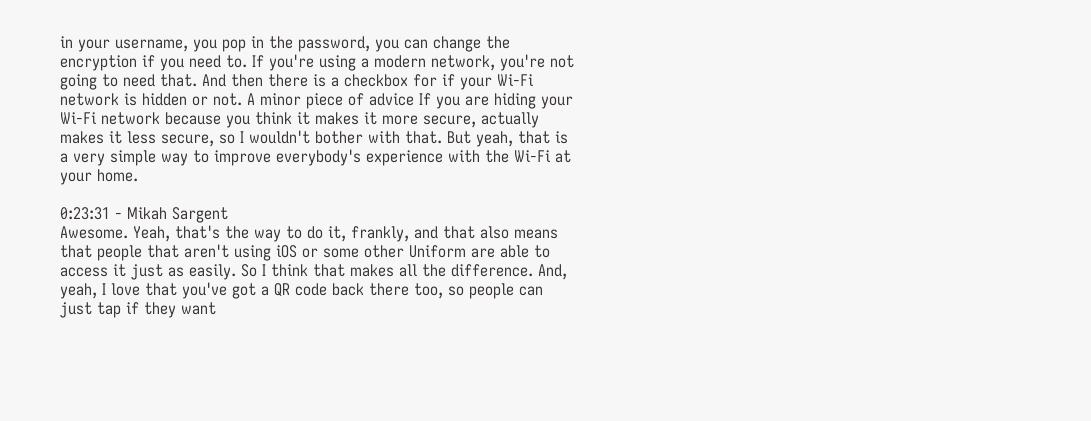in your username, you pop in the password, you can change the encryption if you need to. If you're using a modern network, you're not going to need that. And then there is a checkbox for if your Wi-Fi network is hidden or not. A minor piece of advice If you are hiding your Wi-Fi network because you think it makes it more secure, actually makes it less secure, so I wouldn't bother with that. But yeah, that is a very simple way to improve everybody's experience with the Wi-Fi at your home.

0:23:31 - Mikah Sargent
Awesome. Yeah, that's the way to do it, frankly, and that also means that people that aren't using iOS or some other Uniform are able to access it just as easily. So I think that makes all the difference. And, yeah, I love that you've got a QR code back there too, so people can just tap if they want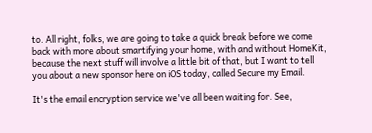to. All right, folks, we are going to take a quick break before we come back with more about smartifying your home, with and without HomeKit, because the next stuff will involve a little bit of that, but I want to tell you about a new sponsor here on iOS today, called Secure my Email.

It's the email encryption service we've all been waiting for. See,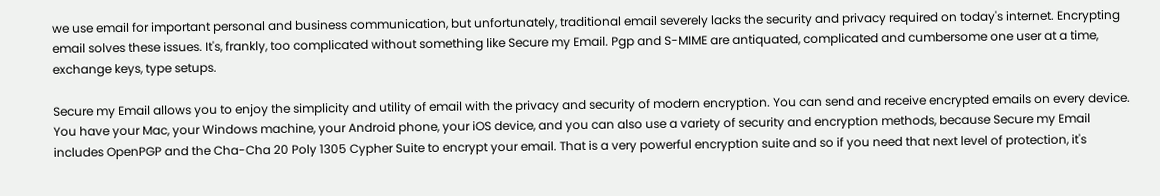we use email for important personal and business communication, but unfortunately, traditional email severely lacks the security and privacy required on today's internet. Encrypting email solves these issues. It's, frankly, too complicated without something like Secure my Email. Pgp and S-MIME are antiquated, complicated and cumbersome one user at a time, exchange keys, type setups.

Secure my Email allows you to enjoy the simplicity and utility of email with the privacy and security of modern encryption. You can send and receive encrypted emails on every device. You have your Mac, your Windows machine, your Android phone, your iOS device, and you can also use a variety of security and encryption methods, because Secure my Email includes OpenPGP and the Cha-Cha 20 Poly 1305 Cypher Suite to encrypt your email. That is a very powerful encryption suite and so if you need that next level of protection, it's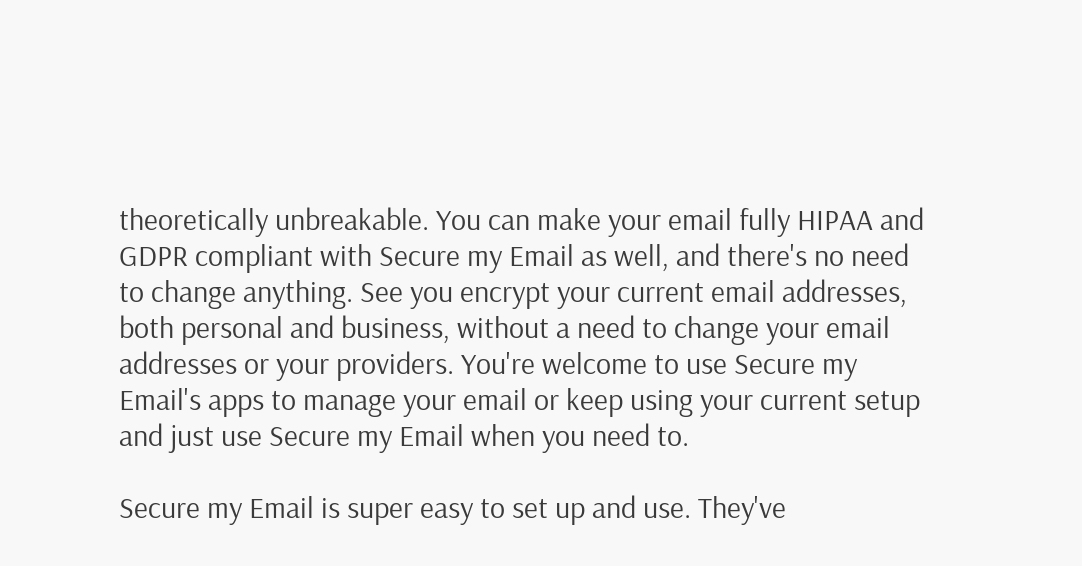theoretically unbreakable. You can make your email fully HIPAA and GDPR compliant with Secure my Email as well, and there's no need to change anything. See you encrypt your current email addresses, both personal and business, without a need to change your email addresses or your providers. You're welcome to use Secure my Email's apps to manage your email or keep using your current setup and just use Secure my Email when you need to.

Secure my Email is super easy to set up and use. They've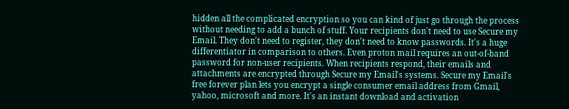hidden all the complicated encryption so you can kind of just go through the process without needing to add a bunch of stuff. Your recipients don't need to use Secure my Email. They don't need to register, they don't need to know passwords. It's a huge differentiator in comparison to others. Even proton mail requires an out-of-band password for non-user recipients. When recipients respond, their emails and attachments are encrypted through Secure my Email's systems. Secure my Email's free forever plan lets you encrypt a single consumer email address from Gmail, yahoo, microsoft and more. It's an instant download and activation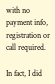with no payment info, registration or call required.

In fact, I did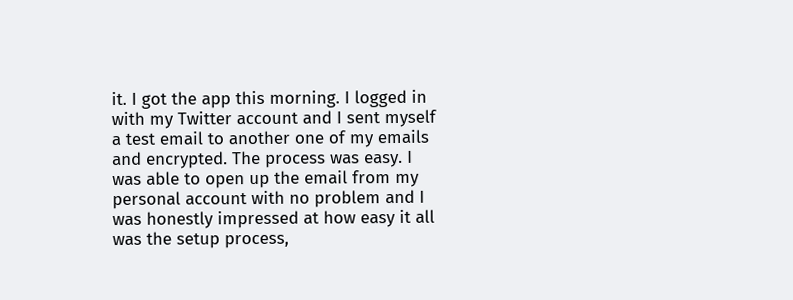it. I got the app this morning. I logged in with my Twitter account and I sent myself a test email to another one of my emails and encrypted. The process was easy. I was able to open up the email from my personal account with no problem and I was honestly impressed at how easy it all was the setup process,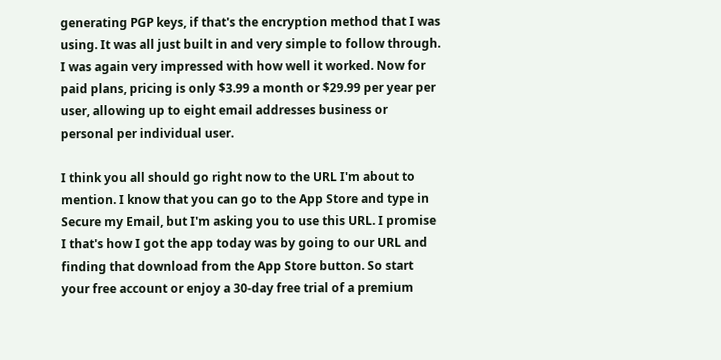generating PGP keys, if that's the encryption method that I was using. It was all just built in and very simple to follow through. I was again very impressed with how well it worked. Now for paid plans, pricing is only $3.99 a month or $29.99 per year per user, allowing up to eight email addresses business or personal per individual user.

I think you all should go right now to the URL I'm about to mention. I know that you can go to the App Store and type in Secure my Email, but I'm asking you to use this URL. I promise I that's how I got the app today was by going to our URL and finding that download from the App Store button. So start your free account or enjoy a 30-day free trial of a premium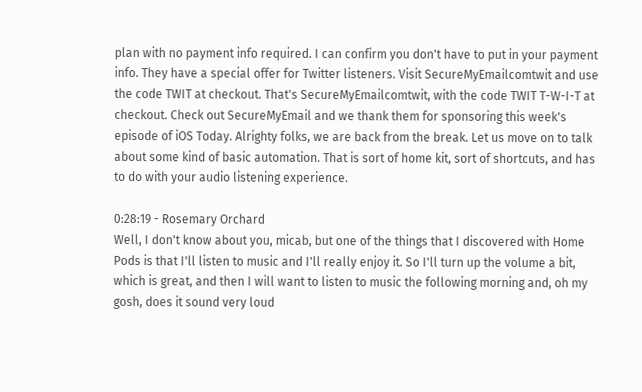plan with no payment info required. I can confirm you don't have to put in your payment info. They have a special offer for Twitter listeners. Visit SecureMyEmailcomtwit and use the code TWIT at checkout. That's SecureMyEmailcomtwit, with the code TWIT T-W-I-T at checkout. Check out SecureMyEmail and we thank them for sponsoring this week's episode of iOS Today. Alrighty folks, we are back from the break. Let us move on to talk about some kind of basic automation. That is sort of home kit, sort of shortcuts, and has to do with your audio listening experience.

0:28:19 - Rosemary Orchard
Well, I don't know about you, micab, but one of the things that I discovered with Home Pods is that I'll listen to music and I'll really enjoy it. So I'll turn up the volume a bit, which is great, and then I will want to listen to music the following morning and, oh my gosh, does it sound very loud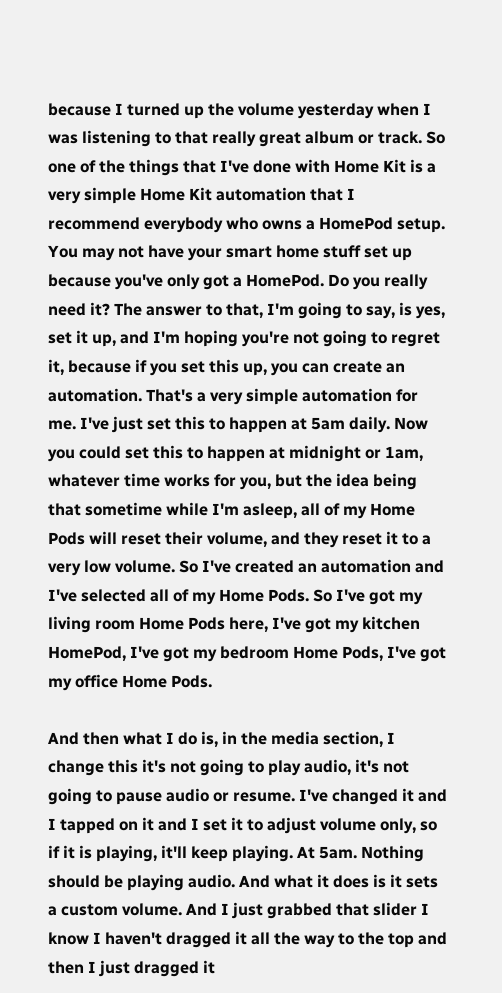because I turned up the volume yesterday when I was listening to that really great album or track. So one of the things that I've done with Home Kit is a very simple Home Kit automation that I recommend everybody who owns a HomePod setup. You may not have your smart home stuff set up because you've only got a HomePod. Do you really need it? The answer to that, I'm going to say, is yes, set it up, and I'm hoping you're not going to regret it, because if you set this up, you can create an automation. That's a very simple automation for me. I've just set this to happen at 5am daily. Now you could set this to happen at midnight or 1am, whatever time works for you, but the idea being that sometime while I'm asleep, all of my Home Pods will reset their volume, and they reset it to a very low volume. So I've created an automation and I've selected all of my Home Pods. So I've got my living room Home Pods here, I've got my kitchen HomePod, I've got my bedroom Home Pods, I've got my office Home Pods.

And then what I do is, in the media section, I change this it's not going to play audio, it's not going to pause audio or resume. I've changed it and I tapped on it and I set it to adjust volume only, so if it is playing, it'll keep playing. At 5am. Nothing should be playing audio. And what it does is it sets a custom volume. And I just grabbed that slider I know I haven't dragged it all the way to the top and then I just dragged it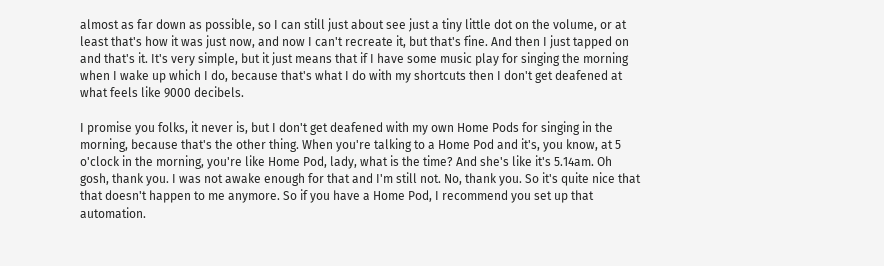almost as far down as possible, so I can still just about see just a tiny little dot on the volume, or at least that's how it was just now, and now I can't recreate it, but that's fine. And then I just tapped on and that's it. It's very simple, but it just means that if I have some music play for singing the morning when I wake up which I do, because that's what I do with my shortcuts then I don't get deafened at what feels like 9000 decibels.

I promise you folks, it never is, but I don't get deafened with my own Home Pods for singing in the morning, because that's the other thing. When you're talking to a Home Pod and it's, you know, at 5 o'clock in the morning, you're like Home Pod, lady, what is the time? And she's like it's 5.14am. Oh gosh, thank you. I was not awake enough for that and I'm still not. No, thank you. So it's quite nice that that doesn't happen to me anymore. So if you have a Home Pod, I recommend you set up that automation.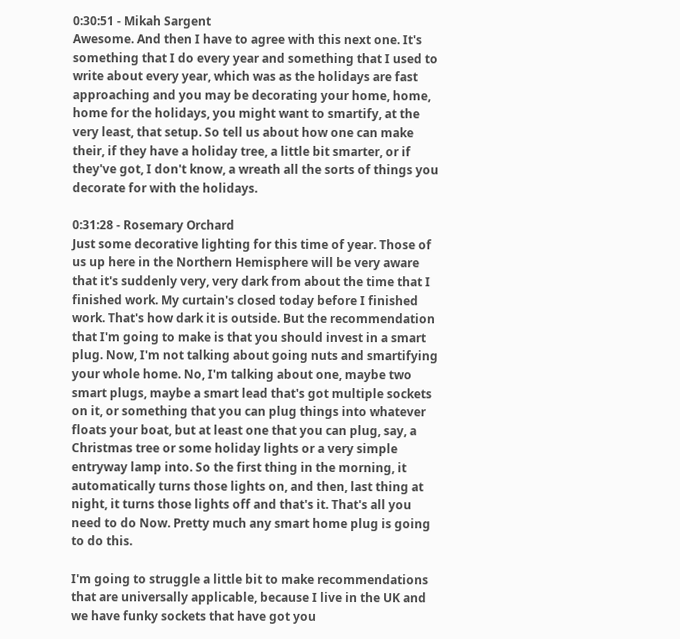0:30:51 - Mikah Sargent
Awesome. And then I have to agree with this next one. It's something that I do every year and something that I used to write about every year, which was as the holidays are fast approaching and you may be decorating your home, home, home for the holidays, you might want to smartify, at the very least, that setup. So tell us about how one can make their, if they have a holiday tree, a little bit smarter, or if they've got, I don't know, a wreath all the sorts of things you decorate for with the holidays.

0:31:28 - Rosemary Orchard
Just some decorative lighting for this time of year. Those of us up here in the Northern Hemisphere will be very aware that it's suddenly very, very dark from about the time that I finished work. My curtain's closed today before I finished work. That's how dark it is outside. But the recommendation that I'm going to make is that you should invest in a smart plug. Now, I'm not talking about going nuts and smartifying your whole home. No, I'm talking about one, maybe two smart plugs, maybe a smart lead that's got multiple sockets on it, or something that you can plug things into whatever floats your boat, but at least one that you can plug, say, a Christmas tree or some holiday lights or a very simple entryway lamp into. So the first thing in the morning, it automatically turns those lights on, and then, last thing at night, it turns those lights off and that's it. That's all you need to do Now. Pretty much any smart home plug is going to do this.

I'm going to struggle a little bit to make recommendations that are universally applicable, because I live in the UK and we have funky sockets that have got you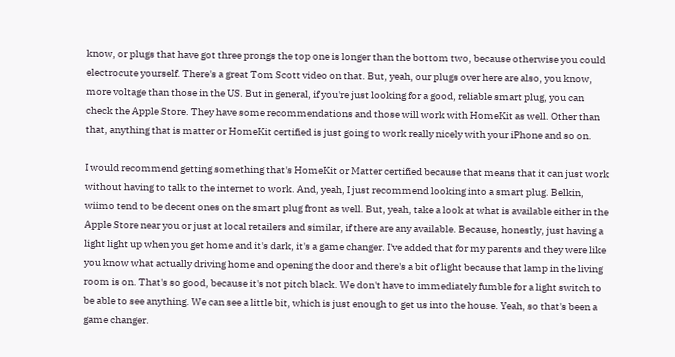know, or plugs that have got three prongs the top one is longer than the bottom two, because otherwise you could electrocute yourself. There's a great Tom Scott video on that. But, yeah, our plugs over here are also, you know, more voltage than those in the US. But in general, if you're just looking for a good, reliable smart plug, you can check the Apple Store. They have some recommendations and those will work with HomeKit as well. Other than that, anything that is matter or HomeKit certified is just going to work really nicely with your iPhone and so on.

I would recommend getting something that's HomeKit or Matter certified because that means that it can just work without having to talk to the internet to work. And, yeah, I just recommend looking into a smart plug. Belkin, wiimo tend to be decent ones on the smart plug front as well. But, yeah, take a look at what is available either in the Apple Store near you or just at local retailers and similar, if there are any available. Because, honestly, just having a light light up when you get home and it's dark, it's a game changer. I've added that for my parents and they were like you know what actually driving home and opening the door and there's a bit of light because that lamp in the living room is on. That's so good, because it's not pitch black. We don't have to immediately fumble for a light switch to be able to see anything. We can see a little bit, which is just enough to get us into the house. Yeah, so that's been a game changer.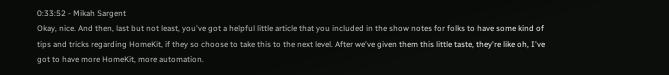0:33:52 - Mikah Sargent
Okay, nice. And then, last but not least, you've got a helpful little article that you included in the show notes for folks to have some kind of tips and tricks regarding HomeKit, if they so choose to take this to the next level. After we've given them this little taste, they're like oh, I've got to have more HomeKit, more automation.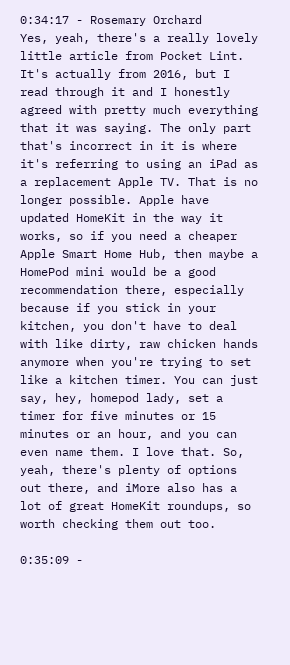0:34:17 - Rosemary Orchard
Yes, yeah, there's a really lovely little article from Pocket Lint. It's actually from 2016, but I read through it and I honestly agreed with pretty much everything that it was saying. The only part that's incorrect in it is where it's referring to using an iPad as a replacement Apple TV. That is no longer possible. Apple have updated HomeKit in the way it works, so if you need a cheaper Apple Smart Home Hub, then maybe a HomePod mini would be a good recommendation there, especially because if you stick in your kitchen, you don't have to deal with like dirty, raw chicken hands anymore when you're trying to set like a kitchen timer. You can just say, hey, homepod lady, set a timer for five minutes or 15 minutes or an hour, and you can even name them. I love that. So, yeah, there's plenty of options out there, and iMore also has a lot of great HomeKit roundups, so worth checking them out too.

0:35:09 -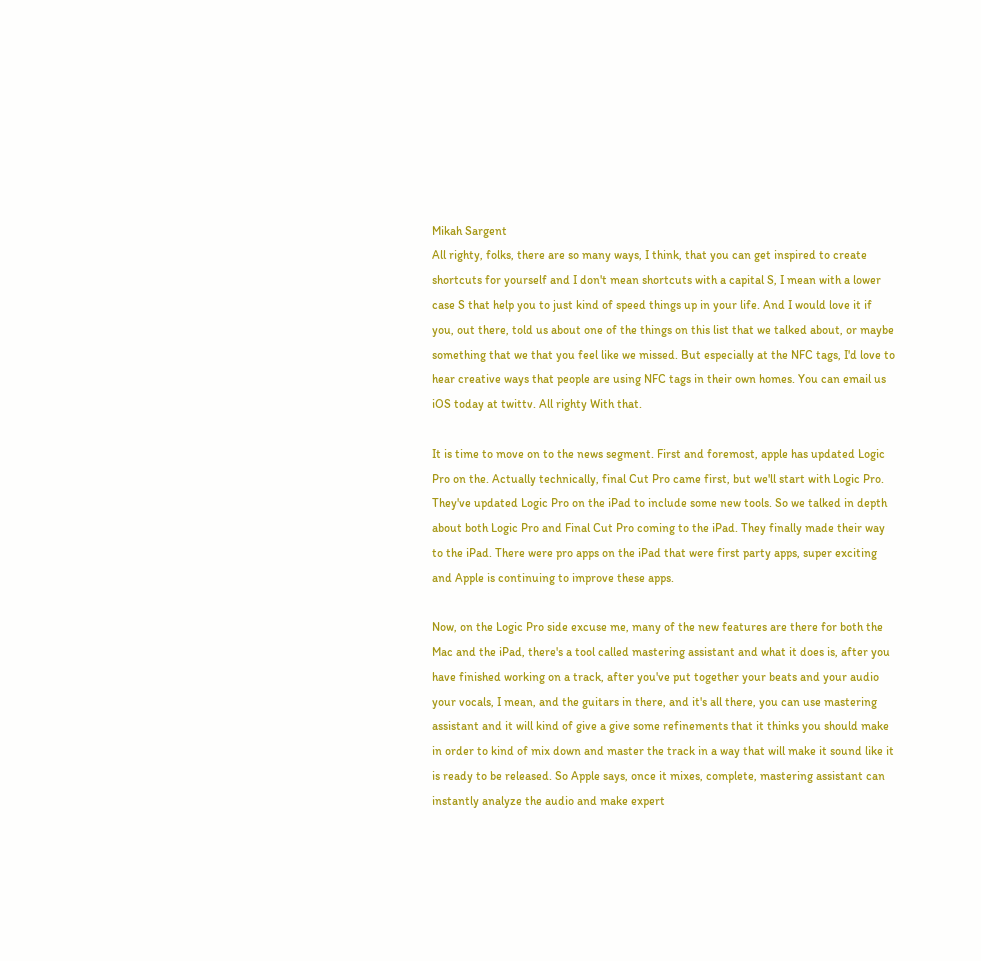Mikah Sargent
All righty, folks, there are so many ways, I think, that you can get inspired to create shortcuts for yourself and I don't mean shortcuts with a capital S, I mean with a lower case S that help you to just kind of speed things up in your life. And I would love it if you, out there, told us about one of the things on this list that we talked about, or maybe something that we that you feel like we missed. But especially at the NFC tags, I'd love to hear creative ways that people are using NFC tags in their own homes. You can email us iOS today at twittv. All righty With that.

It is time to move on to the news segment. First and foremost, apple has updated Logic Pro on the. Actually technically, final Cut Pro came first, but we'll start with Logic Pro. They've updated Logic Pro on the iPad to include some new tools. So we talked in depth about both Logic Pro and Final Cut Pro coming to the iPad. They finally made their way to the iPad. There were pro apps on the iPad that were first party apps, super exciting and Apple is continuing to improve these apps.

Now, on the Logic Pro side excuse me, many of the new features are there for both the Mac and the iPad, there's a tool called mastering assistant and what it does is, after you have finished working on a track, after you've put together your beats and your audio your vocals, I mean, and the guitars in there, and it's all there, you can use mastering assistant and it will kind of give a give some refinements that it thinks you should make in order to kind of mix down and master the track in a way that will make it sound like it is ready to be released. So Apple says, once it mixes, complete, mastering assistant can instantly analyze the audio and make expert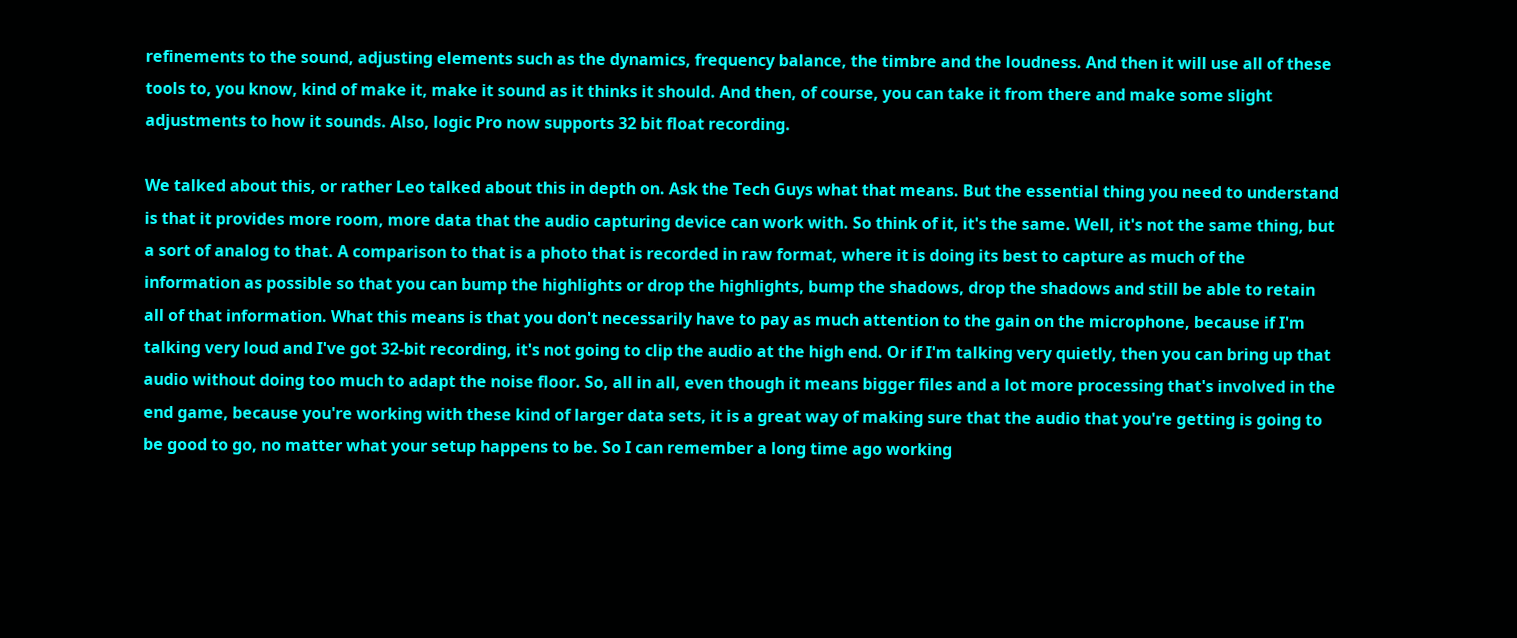refinements to the sound, adjusting elements such as the dynamics, frequency balance, the timbre and the loudness. And then it will use all of these tools to, you know, kind of make it, make it sound as it thinks it should. And then, of course, you can take it from there and make some slight adjustments to how it sounds. Also, logic Pro now supports 32 bit float recording.

We talked about this, or rather Leo talked about this in depth on. Ask the Tech Guys what that means. But the essential thing you need to understand is that it provides more room, more data that the audio capturing device can work with. So think of it, it's the same. Well, it's not the same thing, but a sort of analog to that. A comparison to that is a photo that is recorded in raw format, where it is doing its best to capture as much of the information as possible so that you can bump the highlights or drop the highlights, bump the shadows, drop the shadows and still be able to retain all of that information. What this means is that you don't necessarily have to pay as much attention to the gain on the microphone, because if I'm talking very loud and I've got 32-bit recording, it's not going to clip the audio at the high end. Or if I'm talking very quietly, then you can bring up that audio without doing too much to adapt the noise floor. So, all in all, even though it means bigger files and a lot more processing that's involved in the end game, because you're working with these kind of larger data sets, it is a great way of making sure that the audio that you're getting is going to be good to go, no matter what your setup happens to be. So I can remember a long time ago working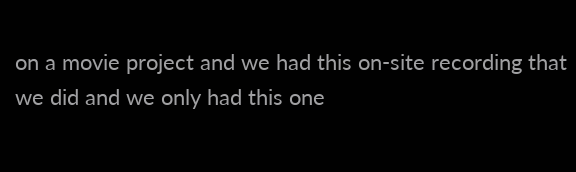on a movie project and we had this on-site recording that we did and we only had this one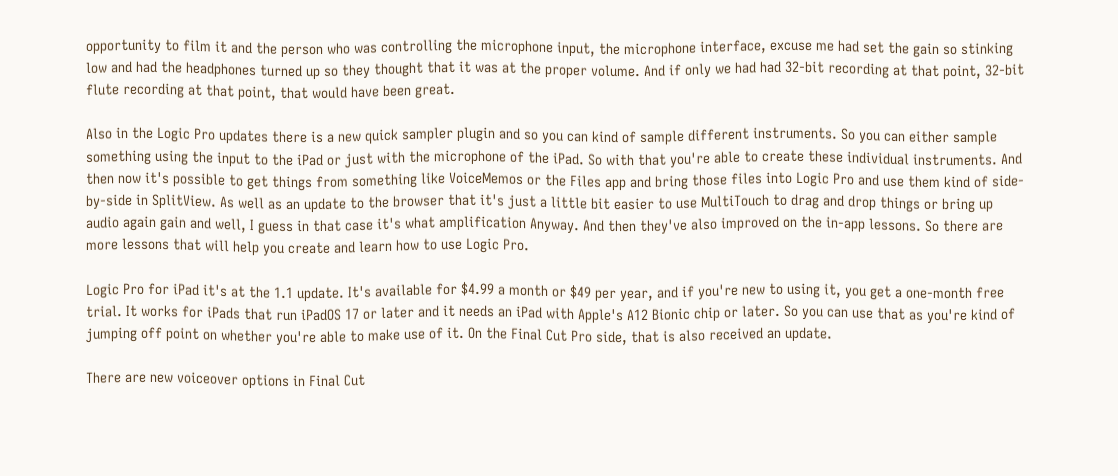opportunity to film it and the person who was controlling the microphone input, the microphone interface, excuse me had set the gain so stinking low and had the headphones turned up so they thought that it was at the proper volume. And if only we had had 32-bit recording at that point, 32-bit flute recording at that point, that would have been great.

Also in the Logic Pro updates there is a new quick sampler plugin and so you can kind of sample different instruments. So you can either sample something using the input to the iPad or just with the microphone of the iPad. So with that you're able to create these individual instruments. And then now it's possible to get things from something like VoiceMemos or the Files app and bring those files into Logic Pro and use them kind of side-by-side in SplitView. As well as an update to the browser that it's just a little bit easier to use MultiTouch to drag and drop things or bring up audio again gain and well, I guess in that case it's what amplification Anyway. And then they've also improved on the in-app lessons. So there are more lessons that will help you create and learn how to use Logic Pro.

Logic Pro for iPad it's at the 1.1 update. It's available for $4.99 a month or $49 per year, and if you're new to using it, you get a one-month free trial. It works for iPads that run iPadOS 17 or later and it needs an iPad with Apple's A12 Bionic chip or later. So you can use that as you're kind of jumping off point on whether you're able to make use of it. On the Final Cut Pro side, that is also received an update.

There are new voiceover options in Final Cut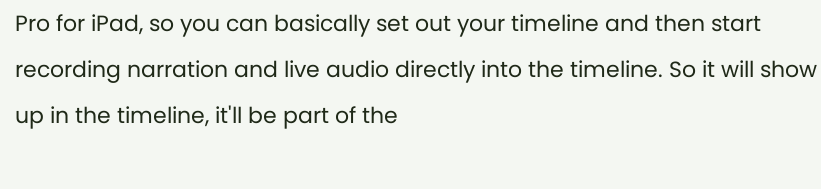Pro for iPad, so you can basically set out your timeline and then start recording narration and live audio directly into the timeline. So it will show up in the timeline, it'll be part of the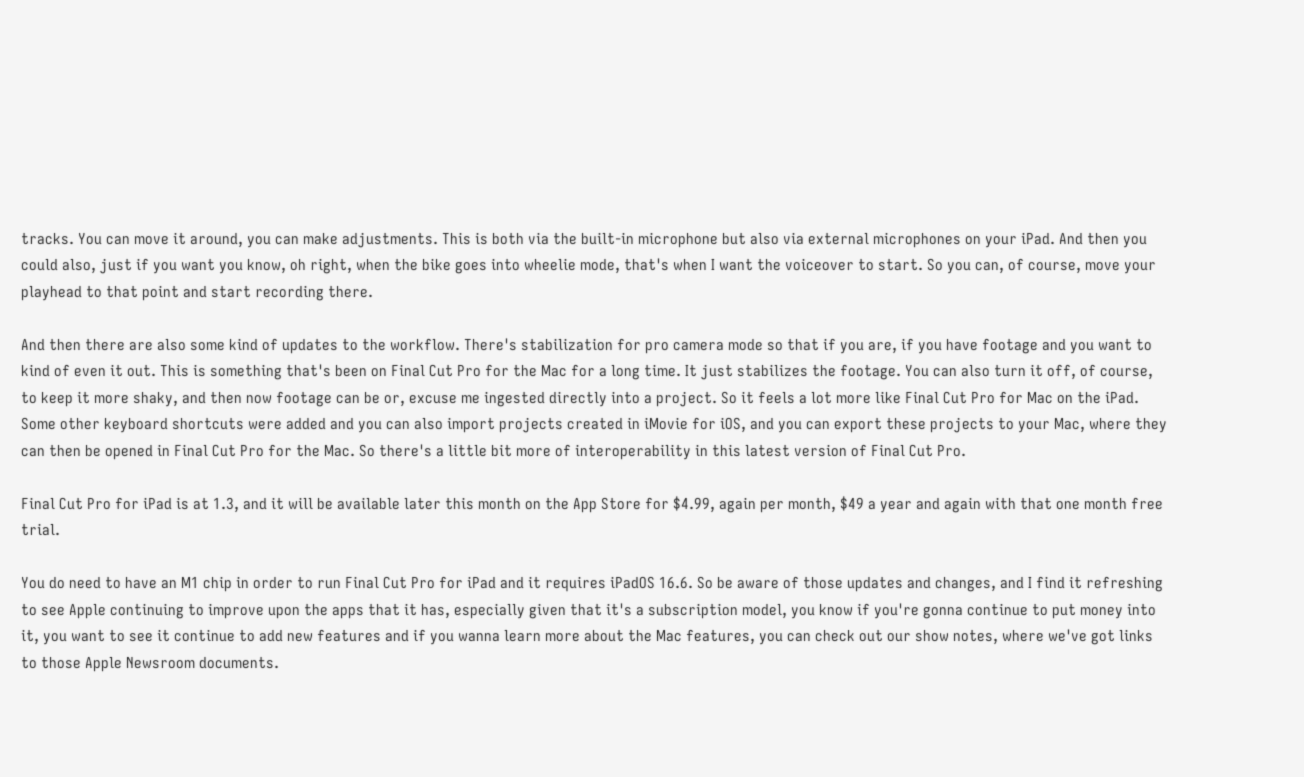tracks. You can move it around, you can make adjustments. This is both via the built-in microphone but also via external microphones on your iPad. And then you could also, just if you want you know, oh right, when the bike goes into wheelie mode, that's when I want the voiceover to start. So you can, of course, move your playhead to that point and start recording there.

And then there are also some kind of updates to the workflow. There's stabilization for pro camera mode so that if you are, if you have footage and you want to kind of even it out. This is something that's been on Final Cut Pro for the Mac for a long time. It just stabilizes the footage. You can also turn it off, of course, to keep it more shaky, and then now footage can be or, excuse me ingested directly into a project. So it feels a lot more like Final Cut Pro for Mac on the iPad. Some other keyboard shortcuts were added and you can also import projects created in iMovie for iOS, and you can export these projects to your Mac, where they can then be opened in Final Cut Pro for the Mac. So there's a little bit more of interoperability in this latest version of Final Cut Pro.

Final Cut Pro for iPad is at 1.3, and it will be available later this month on the App Store for $4.99, again per month, $49 a year and again with that one month free trial.

You do need to have an M1 chip in order to run Final Cut Pro for iPad and it requires iPadOS 16.6. So be aware of those updates and changes, and I find it refreshing to see Apple continuing to improve upon the apps that it has, especially given that it's a subscription model, you know if you're gonna continue to put money into it, you want to see it continue to add new features and if you wanna learn more about the Mac features, you can check out our show notes, where we've got links to those Apple Newsroom documents.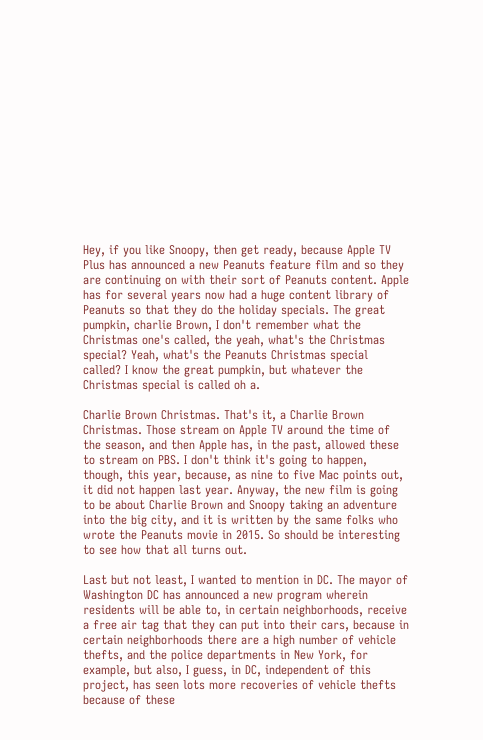Hey, if you like Snoopy, then get ready, because Apple TV Plus has announced a new Peanuts feature film and so they are continuing on with their sort of Peanuts content. Apple has for several years now had a huge content library of Peanuts so that they do the holiday specials. The great pumpkin, charlie Brown, I don't remember what the Christmas one's called, the yeah, what's the Christmas special? Yeah, what's the Peanuts Christmas special called? I know the great pumpkin, but whatever the Christmas special is called oh a.

Charlie Brown Christmas. That's it, a Charlie Brown Christmas. Those stream on Apple TV around the time of the season, and then Apple has, in the past, allowed these to stream on PBS. I don't think it's going to happen, though, this year, because, as nine to five Mac points out, it did not happen last year. Anyway, the new film is going to be about Charlie Brown and Snoopy taking an adventure into the big city, and it is written by the same folks who wrote the Peanuts movie in 2015. So should be interesting to see how that all turns out.

Last but not least, I wanted to mention in DC. The mayor of Washington DC has announced a new program wherein residents will be able to, in certain neighborhoods, receive a free air tag that they can put into their cars, because in certain neighborhoods there are a high number of vehicle thefts, and the police departments in New York, for example, but also, I guess, in DC, independent of this project, has seen lots more recoveries of vehicle thefts because of these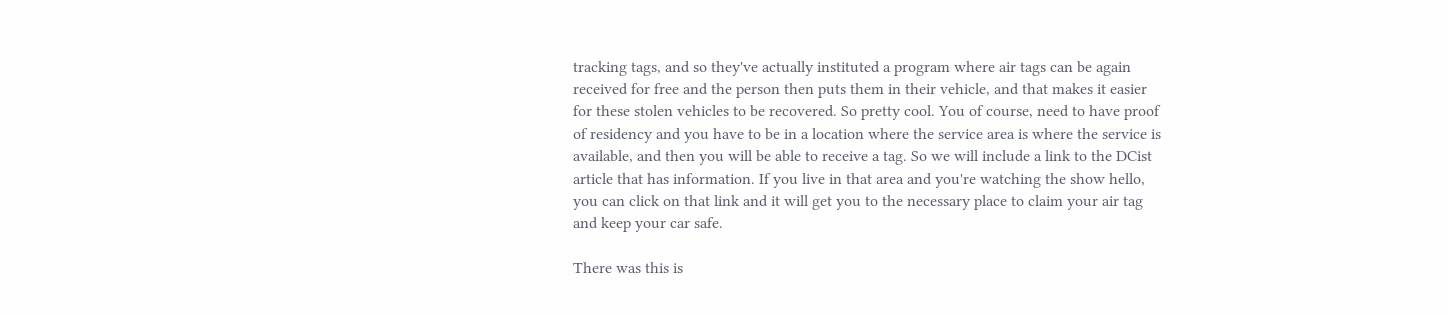tracking tags, and so they've actually instituted a program where air tags can be again received for free and the person then puts them in their vehicle, and that makes it easier for these stolen vehicles to be recovered. So pretty cool. You of course, need to have proof of residency and you have to be in a location where the service area is where the service is available, and then you will be able to receive a tag. So we will include a link to the DCist article that has information. If you live in that area and you're watching the show hello, you can click on that link and it will get you to the necessary place to claim your air tag and keep your car safe.

There was this is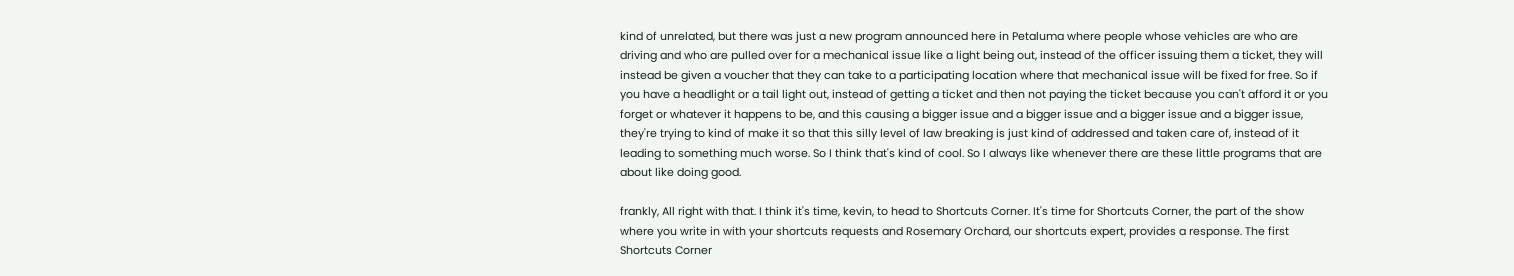kind of unrelated, but there was just a new program announced here in Petaluma where people whose vehicles are who are driving and who are pulled over for a mechanical issue like a light being out, instead of the officer issuing them a ticket, they will instead be given a voucher that they can take to a participating location where that mechanical issue will be fixed for free. So if you have a headlight or a tail light out, instead of getting a ticket and then not paying the ticket because you can't afford it or you forget or whatever it happens to be, and this causing a bigger issue and a bigger issue and a bigger issue and a bigger issue, they're trying to kind of make it so that this silly level of law breaking is just kind of addressed and taken care of, instead of it leading to something much worse. So I think that's kind of cool. So I always like whenever there are these little programs that are about like doing good.

frankly, All right with that. I think it's time, kevin, to head to Shortcuts Corner. It's time for Shortcuts Corner, the part of the show where you write in with your shortcuts requests and Rosemary Orchard, our shortcuts expert, provides a response. The first Shortcuts Corner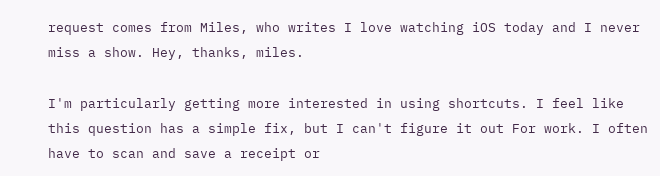request comes from Miles, who writes I love watching iOS today and I never miss a show. Hey, thanks, miles.

I'm particularly getting more interested in using shortcuts. I feel like this question has a simple fix, but I can't figure it out For work. I often have to scan and save a receipt or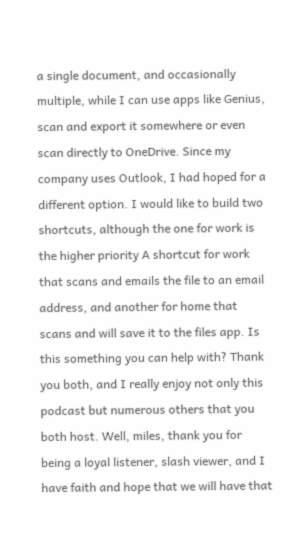a single document, and occasionally multiple, while I can use apps like Genius, scan and export it somewhere or even scan directly to OneDrive. Since my company uses Outlook, I had hoped for a different option. I would like to build two shortcuts, although the one for work is the higher priority A shortcut for work that scans and emails the file to an email address, and another for home that scans and will save it to the files app. Is this something you can help with? Thank you both, and I really enjoy not only this podcast but numerous others that you both host. Well, miles, thank you for being a loyal listener, slash viewer, and I have faith and hope that we will have that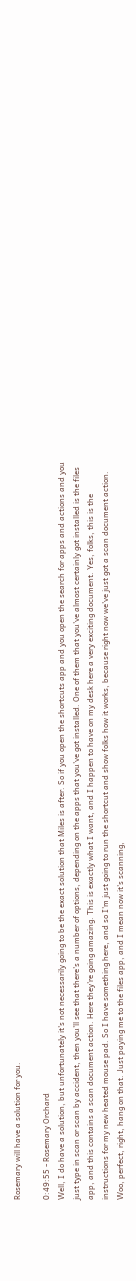Rosemary will have a solution for you.

0:49:55 - Rosemary Orchard
Well, I do have a solution, but unfortunately it's not necessarily going to be the exact solution that Miles is after. So if you open the shortcuts app and you open the search for apps and actions and you just type in scan or scan by accident, then you'll see that there's a number of options, depending on the apps that you've got installed. One of them that you've almost certainly got installed is the files app, and this contains a scan document action. Here they're going amazing. This is exactly what I want, and I happen to have on my desk here a very exciting document. Yes, folks, this is the instructions for my new heated mouse pad. So I have something here, and so I'm just going to run the shortcut and show folks how it works, because right now we've just got a scan document action. Woo, perfect, right, hang on that. Just paying me to the files app, and I mean now it's scanning,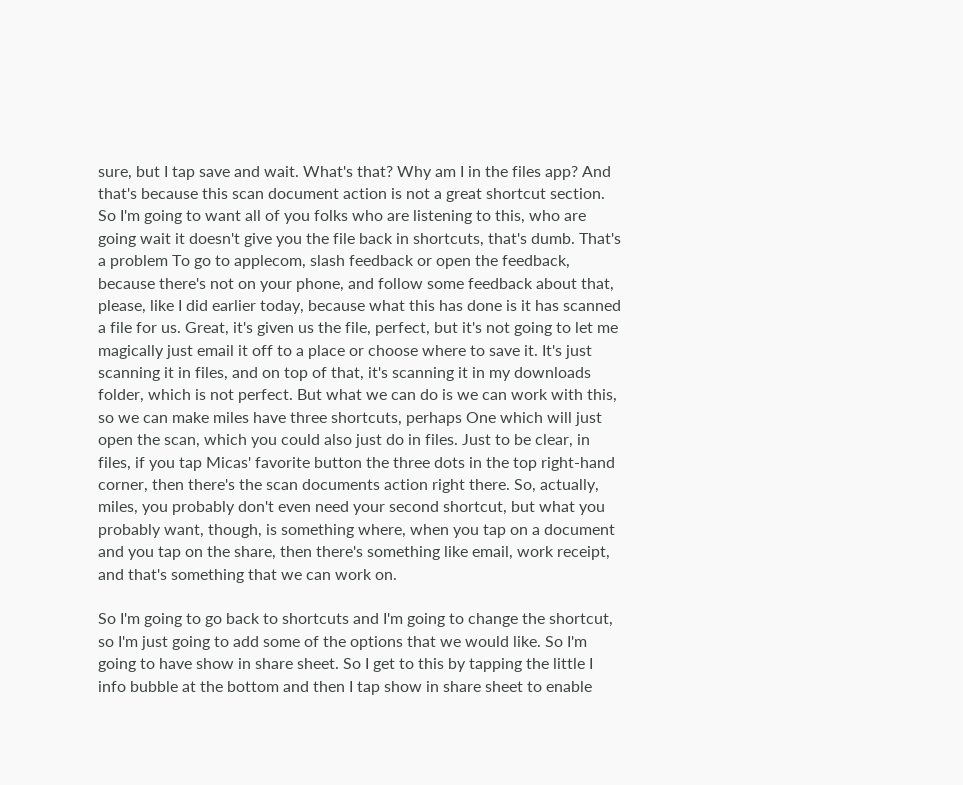sure, but I tap save and wait. What's that? Why am I in the files app? And that's because this scan document action is not a great shortcut section. So I'm going to want all of you folks who are listening to this, who are going wait it doesn't give you the file back in shortcuts, that's dumb. That's a problem To go to applecom, slash feedback or open the feedback, because there's not on your phone, and follow some feedback about that, please, like I did earlier today, because what this has done is it has scanned a file for us. Great, it's given us the file, perfect, but it's not going to let me magically just email it off to a place or choose where to save it. It's just scanning it in files, and on top of that, it's scanning it in my downloads folder, which is not perfect. But what we can do is we can work with this, so we can make miles have three shortcuts, perhaps One which will just open the scan, which you could also just do in files. Just to be clear, in files, if you tap Micas' favorite button the three dots in the top right-hand corner, then there's the scan documents action right there. So, actually, miles, you probably don't even need your second shortcut, but what you probably want, though, is something where, when you tap on a document and you tap on the share, then there's something like email, work receipt, and that's something that we can work on.

So I'm going to go back to shortcuts and I'm going to change the shortcut, so I'm just going to add some of the options that we would like. So I'm going to have show in share sheet. So I get to this by tapping the little I info bubble at the bottom and then I tap show in share sheet to enable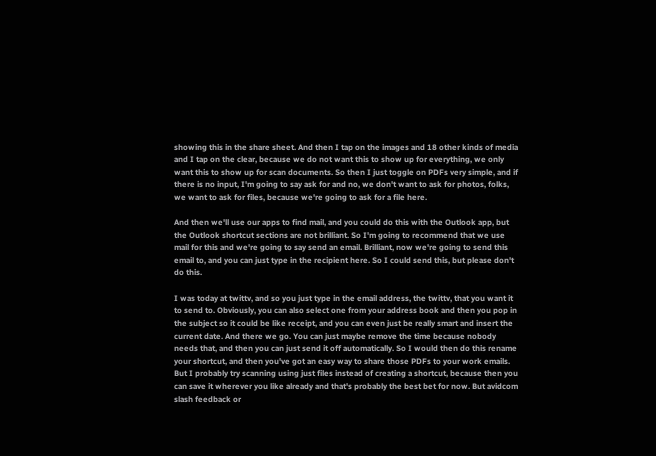showing this in the share sheet. And then I tap on the images and 18 other kinds of media and I tap on the clear, because we do not want this to show up for everything, we only want this to show up for scan documents. So then I just toggle on PDFs very simple, and if there is no input, I'm going to say ask for and no, we don't want to ask for photos, folks, we want to ask for files, because we're going to ask for a file here.

And then we'll use our apps to find mail, and you could do this with the Outlook app, but the Outlook shortcut sections are not brilliant. So I'm going to recommend that we use mail for this and we're going to say send an email. Brilliant, now we're going to send this email to, and you can just type in the recipient here. So I could send this, but please don't do this.

I was today at twittv, and so you just type in the email address, the twittv, that you want it to send to. Obviously, you can also select one from your address book and then you pop in the subject so it could be like receipt, and you can even just be really smart and insert the current date. And there we go. You can just maybe remove the time because nobody needs that, and then you can just send it off automatically. So I would then do this rename your shortcut, and then you've got an easy way to share those PDFs to your work emails. But I probably try scanning using just files instead of creating a shortcut, because then you can save it wherever you like already and that's probably the best bet for now. But avidcom slash feedback or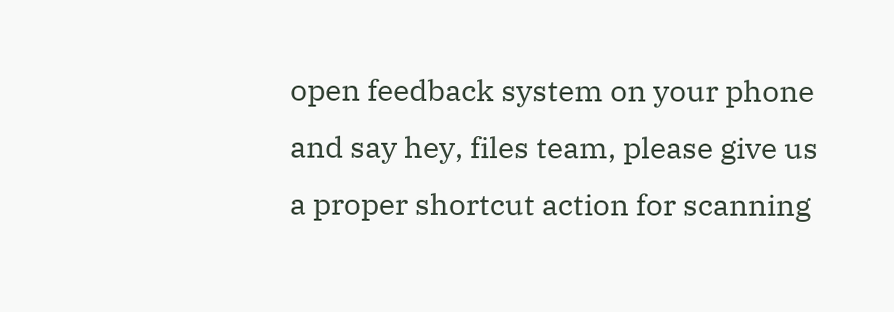open feedback system on your phone and say hey, files team, please give us a proper shortcut action for scanning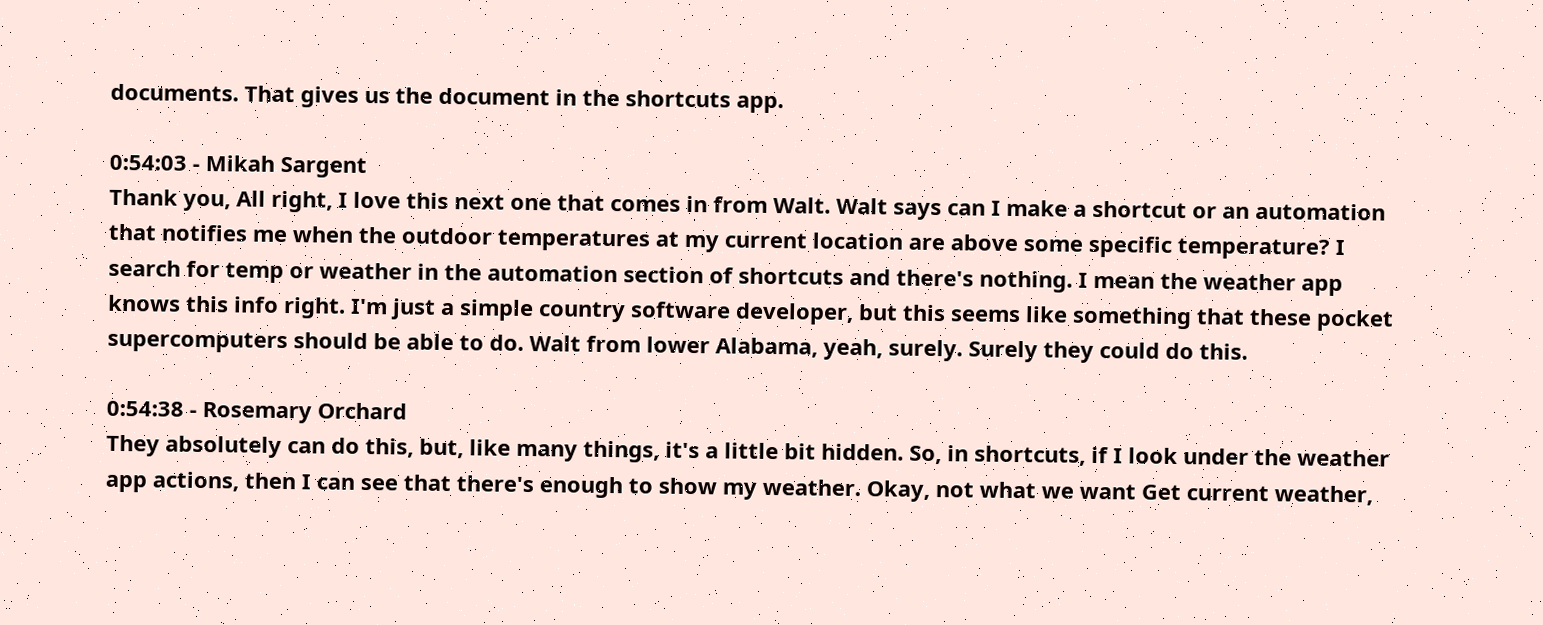documents. That gives us the document in the shortcuts app.

0:54:03 - Mikah Sargent
Thank you, All right, I love this next one that comes in from Walt. Walt says can I make a shortcut or an automation that notifies me when the outdoor temperatures at my current location are above some specific temperature? I search for temp or weather in the automation section of shortcuts and there's nothing. I mean the weather app knows this info right. I'm just a simple country software developer, but this seems like something that these pocket supercomputers should be able to do. Walt from lower Alabama, yeah, surely. Surely they could do this.

0:54:38 - Rosemary Orchard
They absolutely can do this, but, like many things, it's a little bit hidden. So, in shortcuts, if I look under the weather app actions, then I can see that there's enough to show my weather. Okay, not what we want Get current weather,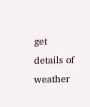get details of weather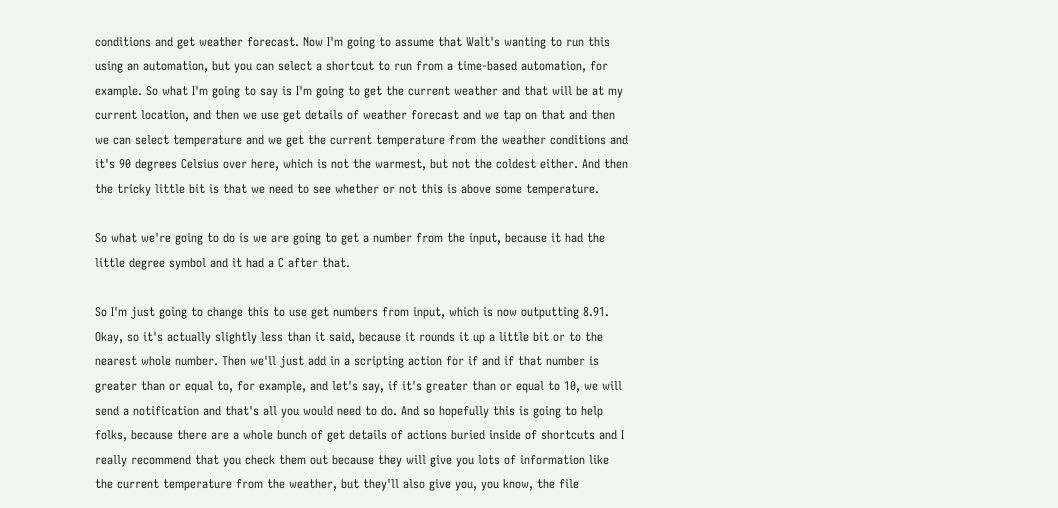conditions and get weather forecast. Now I'm going to assume that Walt's wanting to run this using an automation, but you can select a shortcut to run from a time-based automation, for example. So what I'm going to say is I'm going to get the current weather and that will be at my current location, and then we use get details of weather forecast and we tap on that and then we can select temperature and we get the current temperature from the weather conditions and it's 90 degrees Celsius over here, which is not the warmest, but not the coldest either. And then the tricky little bit is that we need to see whether or not this is above some temperature.

So what we're going to do is we are going to get a number from the input, because it had the little degree symbol and it had a C after that.

So I'm just going to change this to use get numbers from input, which is now outputting 8.91. Okay, so it's actually slightly less than it said, because it rounds it up a little bit or to the nearest whole number. Then we'll just add in a scripting action for if and if that number is greater than or equal to, for example, and let's say, if it's greater than or equal to 10, we will send a notification and that's all you would need to do. And so hopefully this is going to help folks, because there are a whole bunch of get details of actions buried inside of shortcuts and I really recommend that you check them out because they will give you lots of information like the current temperature from the weather, but they'll also give you, you know, the file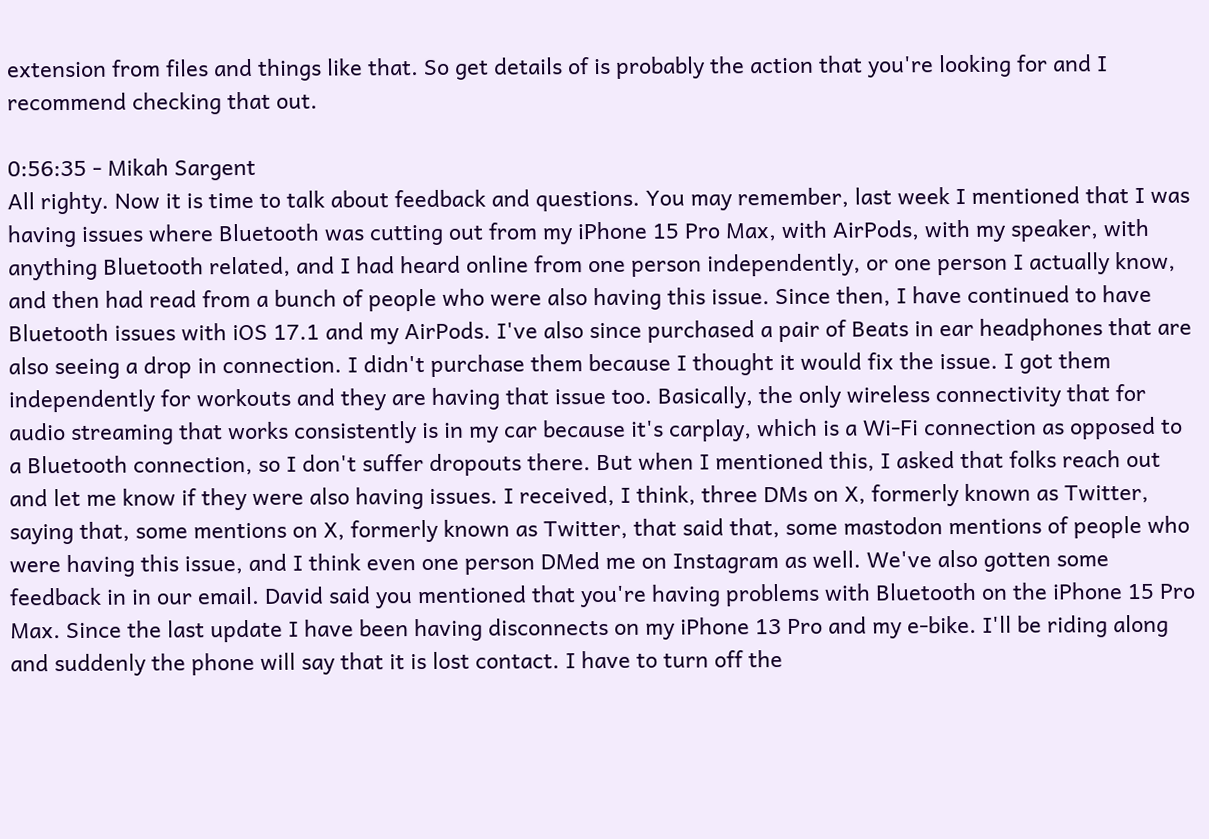extension from files and things like that. So get details of is probably the action that you're looking for and I recommend checking that out.

0:56:35 - Mikah Sargent
All righty. Now it is time to talk about feedback and questions. You may remember, last week I mentioned that I was having issues where Bluetooth was cutting out from my iPhone 15 Pro Max, with AirPods, with my speaker, with anything Bluetooth related, and I had heard online from one person independently, or one person I actually know, and then had read from a bunch of people who were also having this issue. Since then, I have continued to have Bluetooth issues with iOS 17.1 and my AirPods. I've also since purchased a pair of Beats in ear headphones that are also seeing a drop in connection. I didn't purchase them because I thought it would fix the issue. I got them independently for workouts and they are having that issue too. Basically, the only wireless connectivity that for audio streaming that works consistently is in my car because it's carplay, which is a Wi-Fi connection as opposed to a Bluetooth connection, so I don't suffer dropouts there. But when I mentioned this, I asked that folks reach out and let me know if they were also having issues. I received, I think, three DMs on X, formerly known as Twitter, saying that, some mentions on X, formerly known as Twitter, that said that, some mastodon mentions of people who were having this issue, and I think even one person DMed me on Instagram as well. We've also gotten some feedback in in our email. David said you mentioned that you're having problems with Bluetooth on the iPhone 15 Pro Max. Since the last update I have been having disconnects on my iPhone 13 Pro and my e-bike. I'll be riding along and suddenly the phone will say that it is lost contact. I have to turn off the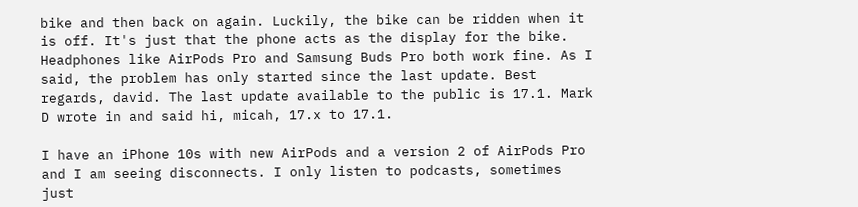bike and then back on again. Luckily, the bike can be ridden when it is off. It's just that the phone acts as the display for the bike. Headphones like AirPods Pro and Samsung Buds Pro both work fine. As I said, the problem has only started since the last update. Best regards, david. The last update available to the public is 17.1. Mark D wrote in and said hi, micah, 17.x to 17.1.

I have an iPhone 10s with new AirPods and a version 2 of AirPods Pro and I am seeing disconnects. I only listen to podcasts, sometimes just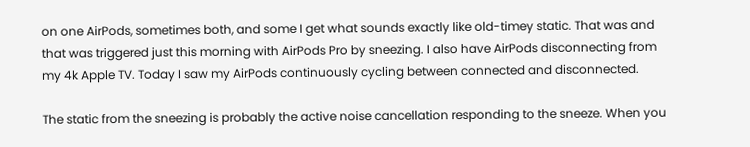on one AirPods, sometimes both, and some I get what sounds exactly like old-timey static. That was and that was triggered just this morning with AirPods Pro by sneezing. I also have AirPods disconnecting from my 4k Apple TV. Today I saw my AirPods continuously cycling between connected and disconnected.

The static from the sneezing is probably the active noise cancellation responding to the sneeze. When you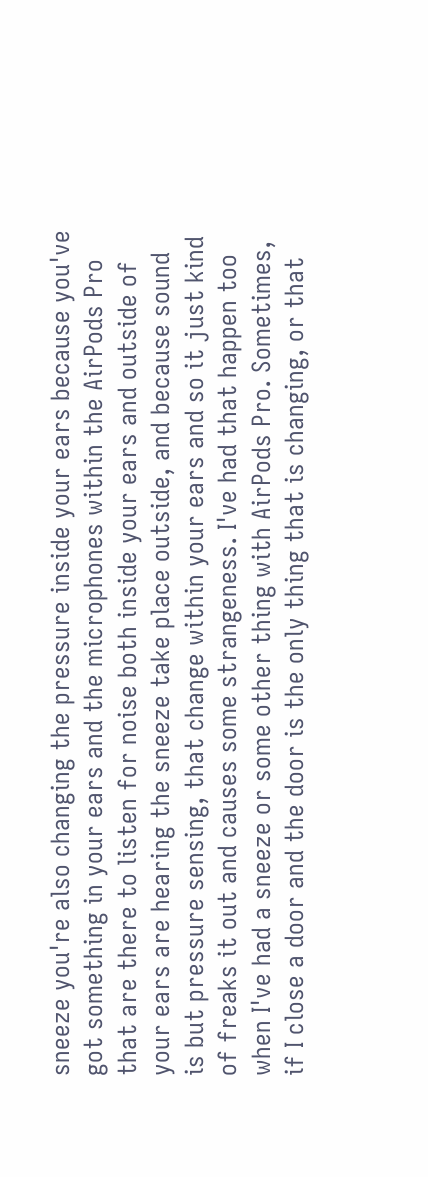sneeze you're also changing the pressure inside your ears because you've got something in your ears and the microphones within the AirPods Pro that are there to listen for noise both inside your ears and outside of your ears are hearing the sneeze take place outside, and because sound is but pressure sensing, that change within your ears and so it just kind of freaks it out and causes some strangeness. I've had that happen too when I've had a sneeze or some other thing with AirPods Pro. Sometimes, if I close a door and the door is the only thing that is changing, or that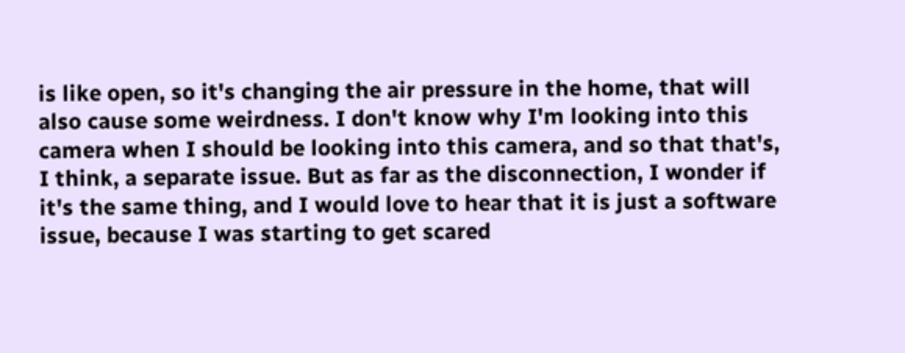is like open, so it's changing the air pressure in the home, that will also cause some weirdness. I don't know why I'm looking into this camera when I should be looking into this camera, and so that that's, I think, a separate issue. But as far as the disconnection, I wonder if it's the same thing, and I would love to hear that it is just a software issue, because I was starting to get scared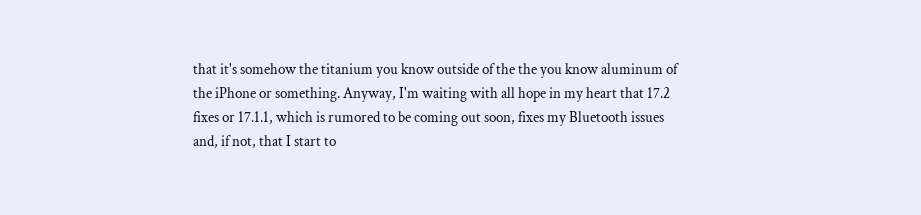that it's somehow the titanium you know outside of the the you know aluminum of the iPhone or something. Anyway, I'm waiting with all hope in my heart that 17.2 fixes or 17.1.1, which is rumored to be coming out soon, fixes my Bluetooth issues and, if not, that I start to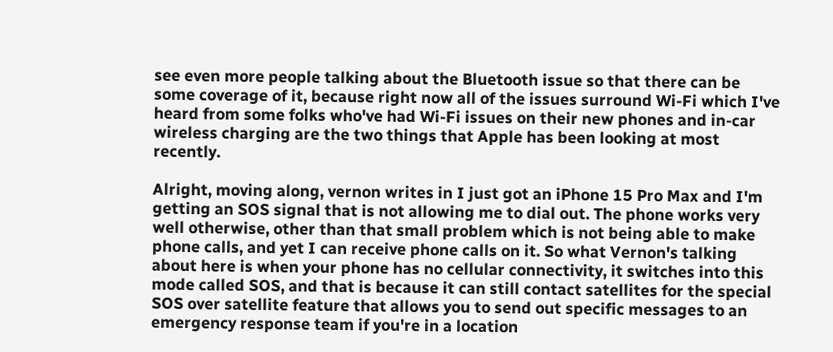see even more people talking about the Bluetooth issue so that there can be some coverage of it, because right now all of the issues surround Wi-Fi which I've heard from some folks who've had Wi-Fi issues on their new phones and in-car wireless charging are the two things that Apple has been looking at most recently.

Alright, moving along, vernon writes in I just got an iPhone 15 Pro Max and I'm getting an SOS signal that is not allowing me to dial out. The phone works very well otherwise, other than that small problem which is not being able to make phone calls, and yet I can receive phone calls on it. So what Vernon's talking about here is when your phone has no cellular connectivity, it switches into this mode called SOS, and that is because it can still contact satellites for the special SOS over satellite feature that allows you to send out specific messages to an emergency response team if you're in a location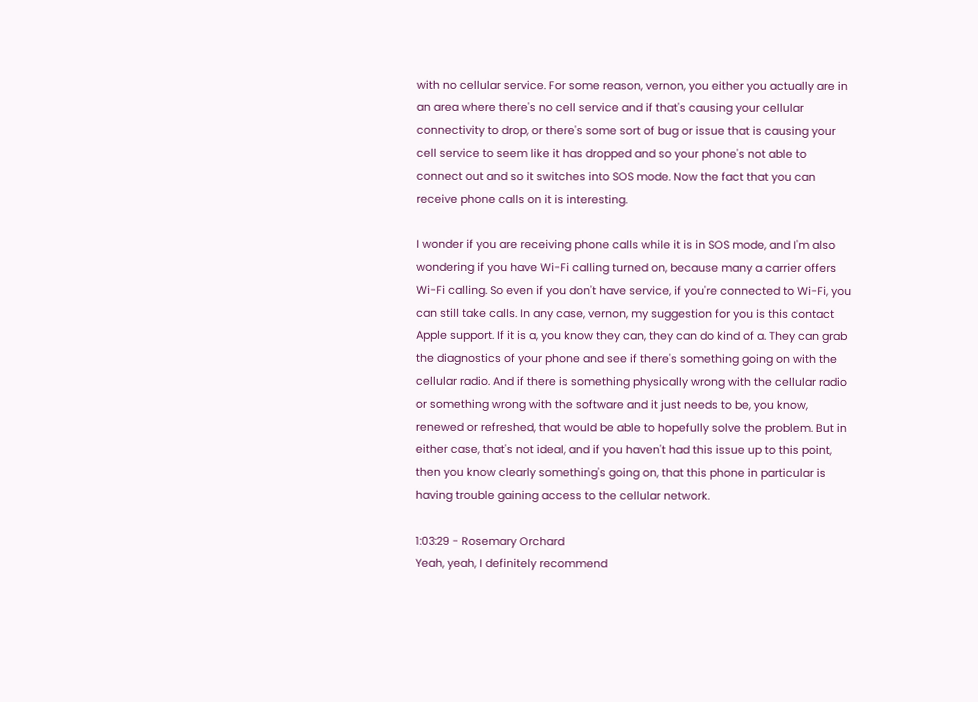with no cellular service. For some reason, vernon, you either you actually are in an area where there's no cell service and if that's causing your cellular connectivity to drop, or there's some sort of bug or issue that is causing your cell service to seem like it has dropped and so your phone's not able to connect out and so it switches into SOS mode. Now the fact that you can receive phone calls on it is interesting.

I wonder if you are receiving phone calls while it is in SOS mode, and I'm also wondering if you have Wi-Fi calling turned on, because many a carrier offers Wi-Fi calling. So even if you don't have service, if you're connected to Wi-Fi, you can still take calls. In any case, vernon, my suggestion for you is this contact Apple support. If it is a, you know they can, they can do kind of a. They can grab the diagnostics of your phone and see if there's something going on with the cellular radio. And if there is something physically wrong with the cellular radio or something wrong with the software and it just needs to be, you know, renewed or refreshed, that would be able to hopefully solve the problem. But in either case, that's not ideal, and if you haven't had this issue up to this point, then you know clearly something's going on, that this phone in particular is having trouble gaining access to the cellular network.

1:03:29 - Rosemary Orchard
Yeah, yeah, I definitely recommend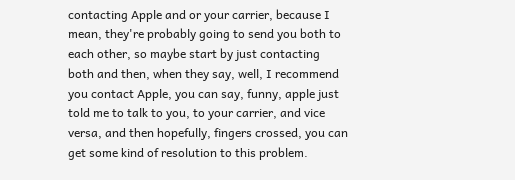contacting Apple and or your carrier, because I mean, they're probably going to send you both to each other, so maybe start by just contacting both and then, when they say, well, I recommend you contact Apple, you can say, funny, apple just told me to talk to you, to your carrier, and vice versa, and then hopefully, fingers crossed, you can get some kind of resolution to this problem.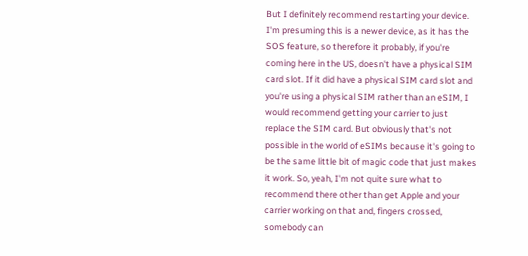But I definitely recommend restarting your device. I'm presuming this is a newer device, as it has the SOS feature, so therefore it probably, if you're coming here in the US, doesn't have a physical SIM card slot. If it did have a physical SIM card slot and you're using a physical SIM rather than an eSIM, I would recommend getting your carrier to just replace the SIM card. But obviously that's not possible in the world of eSIMs because it's going to be the same little bit of magic code that just makes it work. So, yeah, I'm not quite sure what to recommend there other than get Apple and your carrier working on that and, fingers crossed, somebody can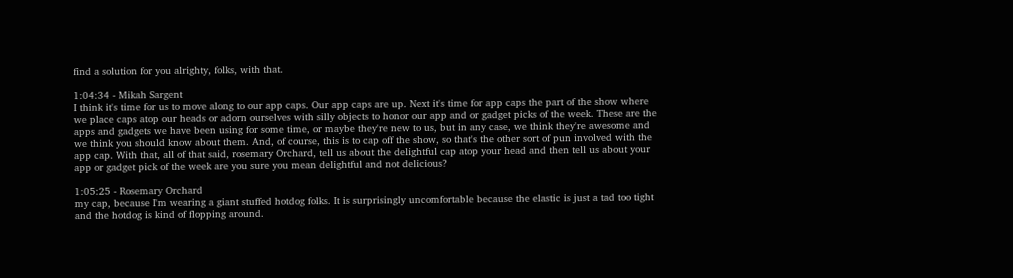find a solution for you alrighty, folks, with that.

1:04:34 - Mikah Sargent
I think it's time for us to move along to our app caps. Our app caps are up. Next it's time for app caps the part of the show where we place caps atop our heads or adorn ourselves with silly objects to honor our app and or gadget picks of the week. These are the apps and gadgets we have been using for some time, or maybe they're new to us, but in any case, we think they're awesome and we think you should know about them. And, of course, this is to cap off the show, so that's the other sort of pun involved with the app cap. With that, all of that said, rosemary Orchard, tell us about the delightful cap atop your head and then tell us about your app or gadget pick of the week are you sure you mean delightful and not delicious?

1:05:25 - Rosemary Orchard
my cap, because I'm wearing a giant stuffed hotdog folks. It is surprisingly uncomfortable because the elastic is just a tad too tight and the hotdog is kind of flopping around.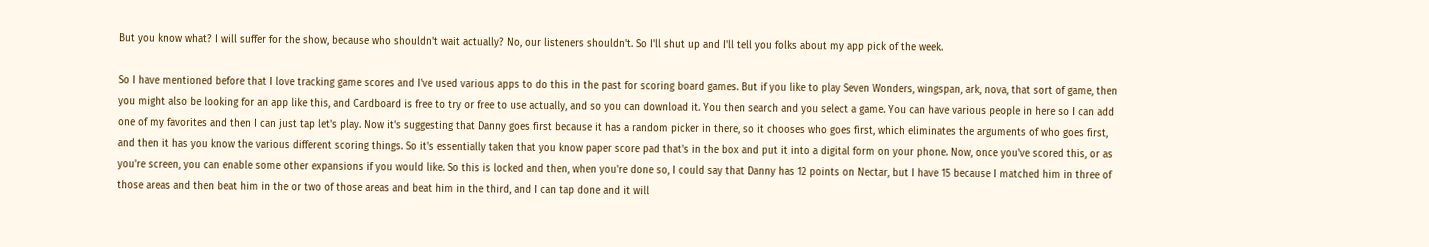But you know what? I will suffer for the show, because who shouldn't wait actually? No, our listeners shouldn't. So I'll shut up and I'll tell you folks about my app pick of the week.

So I have mentioned before that I love tracking game scores and I've used various apps to do this in the past for scoring board games. But if you like to play Seven Wonders, wingspan, ark, nova, that sort of game, then you might also be looking for an app like this, and Cardboard is free to try or free to use actually, and so you can download it. You then search and you select a game. You can have various people in here so I can add one of my favorites and then I can just tap let's play. Now it's suggesting that Danny goes first because it has a random picker in there, so it chooses who goes first, which eliminates the arguments of who goes first, and then it has you know the various different scoring things. So it's essentially taken that you know paper score pad that's in the box and put it into a digital form on your phone. Now, once you've scored this, or as you're screen, you can enable some other expansions if you would like. So this is locked and then, when you're done so, I could say that Danny has 12 points on Nectar, but I have 15 because I matched him in three of those areas and then beat him in the or two of those areas and beat him in the third, and I can tap done and it will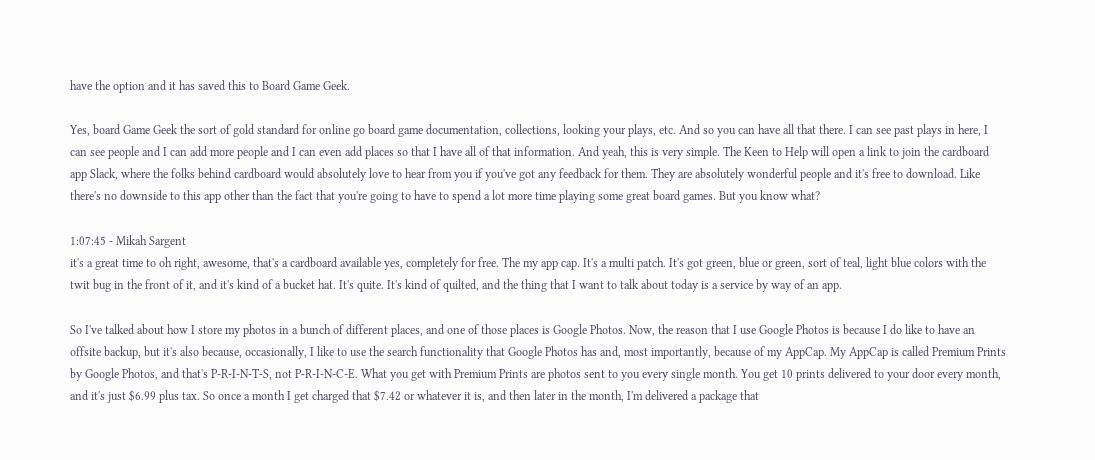have the option and it has saved this to Board Game Geek.

Yes, board Game Geek the sort of gold standard for online go board game documentation, collections, looking your plays, etc. And so you can have all that there. I can see past plays in here, I can see people and I can add more people and I can even add places so that I have all of that information. And yeah, this is very simple. The Keen to Help will open a link to join the cardboard app Slack, where the folks behind cardboard would absolutely love to hear from you if you've got any feedback for them. They are absolutely wonderful people and it's free to download. Like there's no downside to this app other than the fact that you're going to have to spend a lot more time playing some great board games. But you know what?

1:07:45 - Mikah Sargent
it's a great time to oh right, awesome, that's a cardboard available yes, completely for free. The my app cap. It's a multi patch. It's got green, blue or green, sort of teal, light blue colors with the twit bug in the front of it, and it's kind of a bucket hat. It's quite. It's kind of quilted, and the thing that I want to talk about today is a service by way of an app.

So I've talked about how I store my photos in a bunch of different places, and one of those places is Google Photos. Now, the reason that I use Google Photos is because I do like to have an offsite backup, but it's also because, occasionally, I like to use the search functionality that Google Photos has and, most importantly, because of my AppCap. My AppCap is called Premium Prints by Google Photos, and that's P-R-I-N-T-S, not P-R-I-N-C-E. What you get with Premium Prints are photos sent to you every single month. You get 10 prints delivered to your door every month, and it's just $6.99 plus tax. So once a month I get charged that $7.42 or whatever it is, and then later in the month, I'm delivered a package that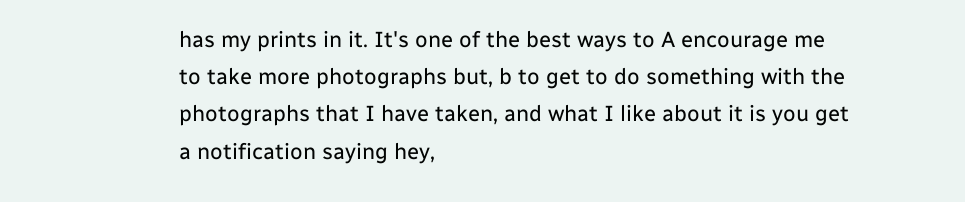has my prints in it. It's one of the best ways to A encourage me to take more photographs but, b to get to do something with the photographs that I have taken, and what I like about it is you get a notification saying hey,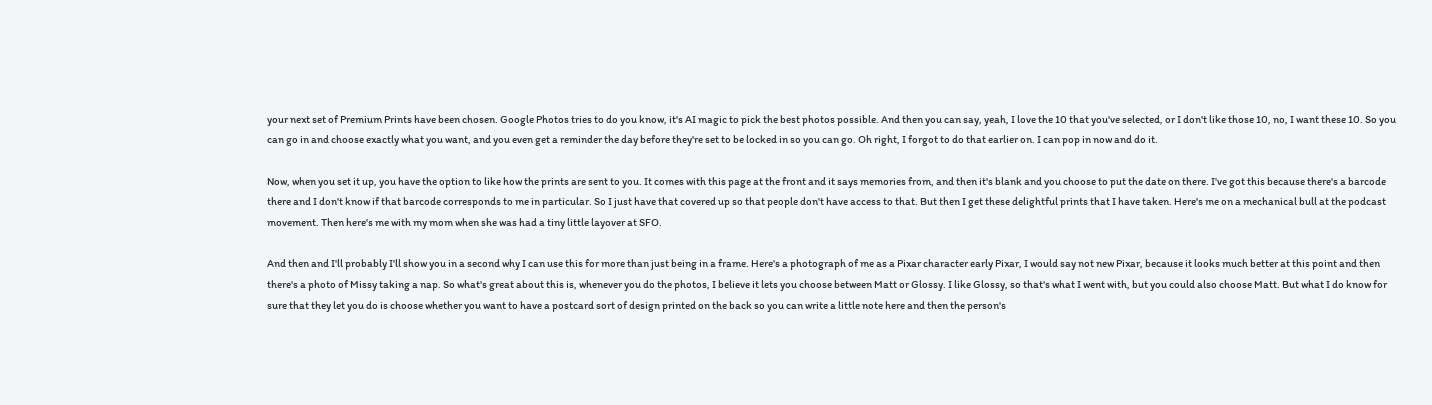your next set of Premium Prints have been chosen. Google Photos tries to do you know, it's AI magic to pick the best photos possible. And then you can say, yeah, I love the 10 that you've selected, or I don't like those 10, no, I want these 10. So you can go in and choose exactly what you want, and you even get a reminder the day before they're set to be locked in so you can go. Oh right, I forgot to do that earlier on. I can pop in now and do it.

Now, when you set it up, you have the option to like how the prints are sent to you. It comes with this page at the front and it says memories from, and then it's blank and you choose to put the date on there. I've got this because there's a barcode there and I don't know if that barcode corresponds to me in particular. So I just have that covered up so that people don't have access to that. But then I get these delightful prints that I have taken. Here's me on a mechanical bull at the podcast movement. Then here's me with my mom when she was had a tiny little layover at SFO.

And then and I'll probably I'll show you in a second why I can use this for more than just being in a frame. Here's a photograph of me as a Pixar character early Pixar, I would say not new Pixar, because it looks much better at this point and then there's a photo of Missy taking a nap. So what's great about this is, whenever you do the photos, I believe it lets you choose between Matt or Glossy. I like Glossy, so that's what I went with, but you could also choose Matt. But what I do know for sure that they let you do is choose whether you want to have a postcard sort of design printed on the back so you can write a little note here and then the person's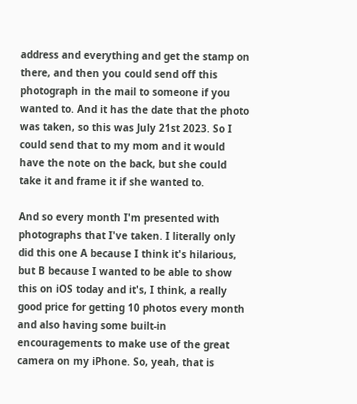address and everything and get the stamp on there, and then you could send off this photograph in the mail to someone if you wanted to. And it has the date that the photo was taken, so this was July 21st 2023. So I could send that to my mom and it would have the note on the back, but she could take it and frame it if she wanted to.

And so every month I'm presented with photographs that I've taken. I literally only did this one A because I think it's hilarious, but B because I wanted to be able to show this on iOS today and it's, I think, a really good price for getting 10 photos every month and also having some built-in encouragements to make use of the great camera on my iPhone. So, yeah, that is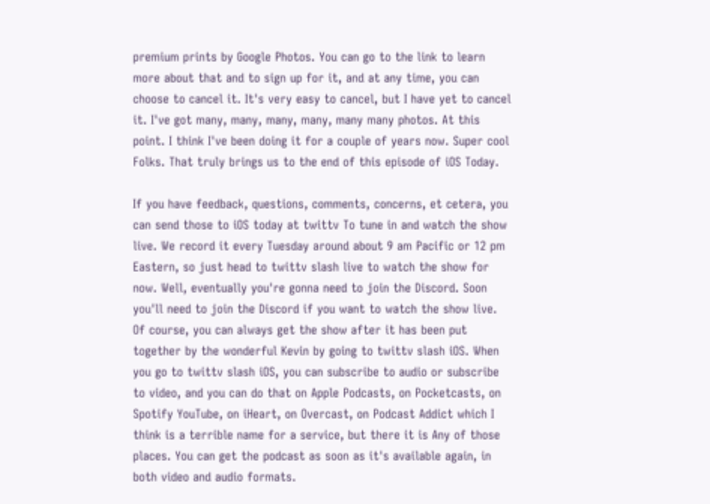premium prints by Google Photos. You can go to the link to learn more about that and to sign up for it, and at any time, you can choose to cancel it. It's very easy to cancel, but I have yet to cancel it. I've got many, many, many, many, many many photos. At this point. I think I've been doing it for a couple of years now. Super cool Folks. That truly brings us to the end of this episode of iOS Today.

If you have feedback, questions, comments, concerns, et cetera, you can send those to iOS today at twittv To tune in and watch the show live. We record it every Tuesday around about 9 am Pacific or 12 pm Eastern, so just head to twittv slash live to watch the show for now. Well, eventually you're gonna need to join the Discord. Soon you'll need to join the Discord if you want to watch the show live. Of course, you can always get the show after it has been put together by the wonderful Kevin by going to twittv slash iOS. When you go to twittv slash iOS, you can subscribe to audio or subscribe to video, and you can do that on Apple Podcasts, on Pocketcasts, on Spotify YouTube, on iHeart, on Overcast, on Podcast Addict which I think is a terrible name for a service, but there it is Any of those places. You can get the podcast as soon as it's available again, in both video and audio formats.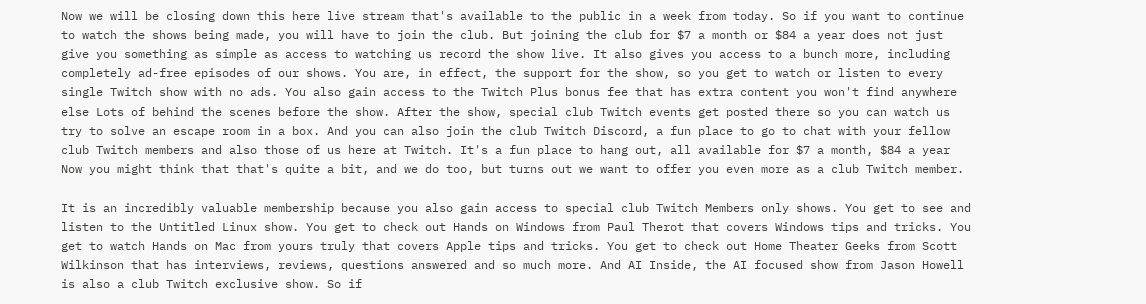Now we will be closing down this here live stream that's available to the public in a week from today. So if you want to continue to watch the shows being made, you will have to join the club. But joining the club for $7 a month or $84 a year does not just give you something as simple as access to watching us record the show live. It also gives you access to a bunch more, including completely ad-free episodes of our shows. You are, in effect, the support for the show, so you get to watch or listen to every single Twitch show with no ads. You also gain access to the Twitch Plus bonus fee that has extra content you won't find anywhere else Lots of behind the scenes before the show. After the show, special club Twitch events get posted there so you can watch us try to solve an escape room in a box. And you can also join the club Twitch Discord, a fun place to go to chat with your fellow club Twitch members and also those of us here at Twitch. It's a fun place to hang out, all available for $7 a month, $84 a year Now you might think that that's quite a bit, and we do too, but turns out we want to offer you even more as a club Twitch member.

It is an incredibly valuable membership because you also gain access to special club Twitch Members only shows. You get to see and listen to the Untitled Linux show. You get to check out Hands on Windows from Paul Therot that covers Windows tips and tricks. You get to watch Hands on Mac from yours truly that covers Apple tips and tricks. You get to check out Home Theater Geeks from Scott Wilkinson that has interviews, reviews, questions answered and so much more. And AI Inside, the AI focused show from Jason Howell is also a club Twitch exclusive show. So if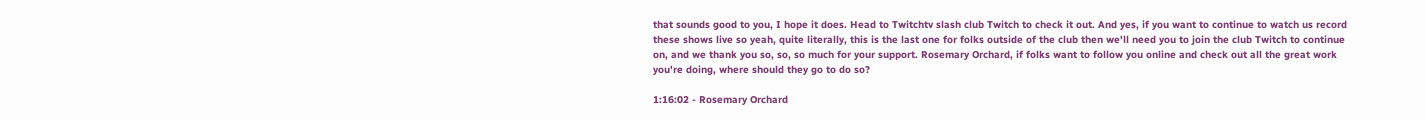that sounds good to you, I hope it does. Head to Twitchtv slash club Twitch to check it out. And yes, if you want to continue to watch us record these shows live so yeah, quite literally, this is the last one for folks outside of the club then we'll need you to join the club Twitch to continue on, and we thank you so, so, so much for your support. Rosemary Orchard, if folks want to follow you online and check out all the great work you're doing, where should they go to do so?

1:16:02 - Rosemary Orchard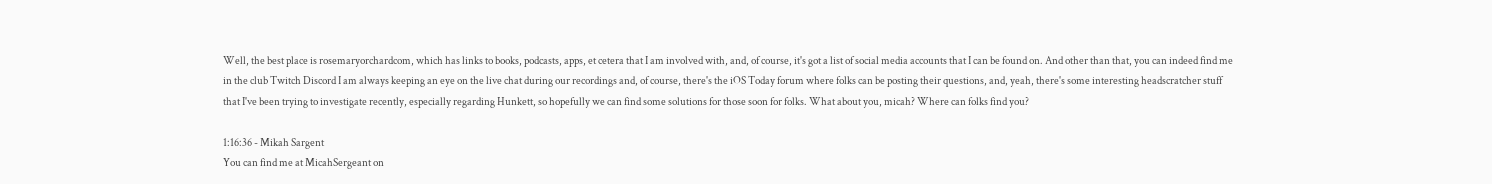Well, the best place is rosemaryorchardcom, which has links to books, podcasts, apps, et cetera that I am involved with, and, of course, it's got a list of social media accounts that I can be found on. And other than that, you can indeed find me in the club Twitch Discord I am always keeping an eye on the live chat during our recordings and, of course, there's the iOS Today forum where folks can be posting their questions, and, yeah, there's some interesting headscratcher stuff that I've been trying to investigate recently, especially regarding Hunkett, so hopefully we can find some solutions for those soon for folks. What about you, micah? Where can folks find you?

1:16:36 - Mikah Sargent
You can find me at MicahSergeant on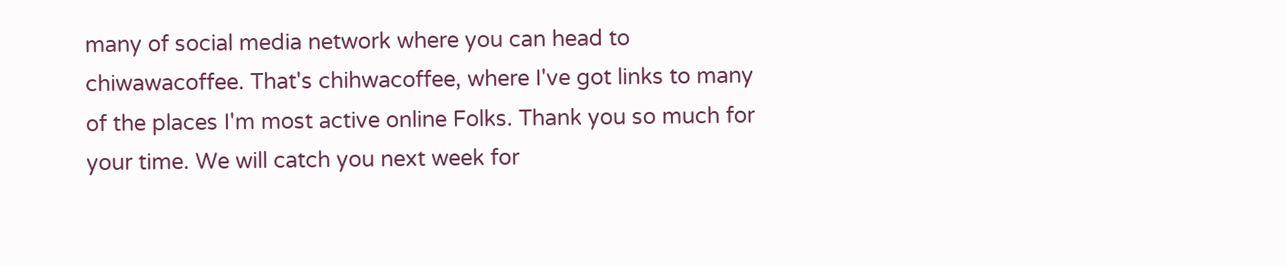many of social media network where you can head to chiwawacoffee. That's chihwacoffee, where I've got links to many of the places I'm most active online Folks. Thank you so much for your time. We will catch you next week for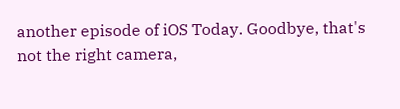another episode of iOS Today. Goodbye, that's not the right camera,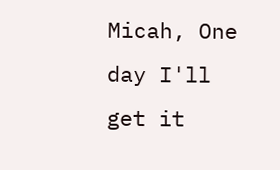Micah, One day I'll get it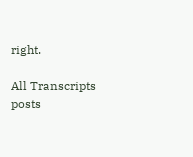right.

All Transcripts posts